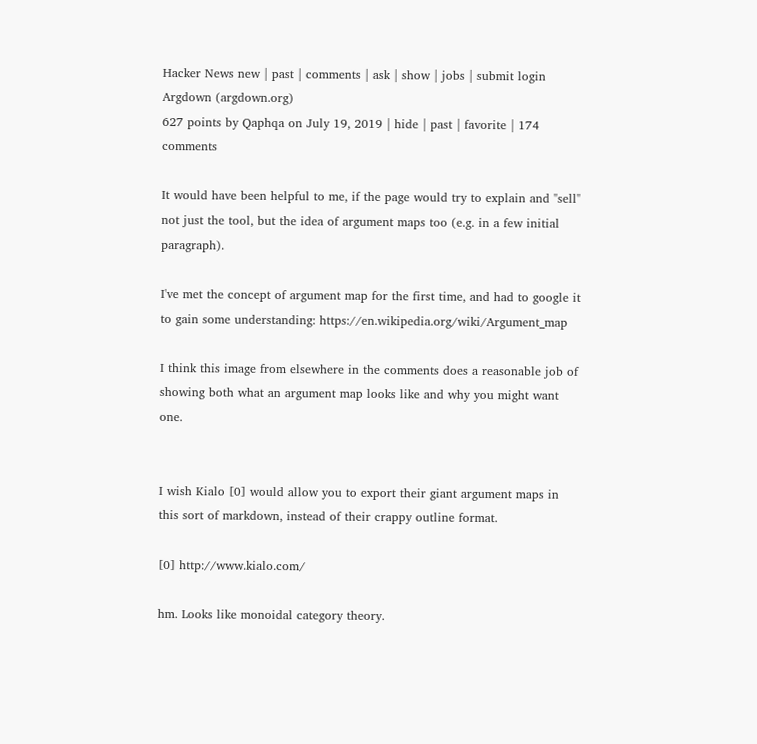Hacker News new | past | comments | ask | show | jobs | submit login
Argdown (argdown.org)
627 points by Qaphqa on July 19, 2019 | hide | past | favorite | 174 comments

It would have been helpful to me, if the page would try to explain and "sell" not just the tool, but the idea of argument maps too (e.g. in a few initial paragraph).

I've met the concept of argument map for the first time, and had to google it to gain some understanding: https://en.wikipedia.org/wiki/Argument_map

I think this image from elsewhere in the comments does a reasonable job of showing both what an argument map looks like and why you might want one.


I wish Kialo [0] would allow you to export their giant argument maps in this sort of markdown, instead of their crappy outline format.

[0] http://www.kialo.com/

hm. Looks like monoidal category theory.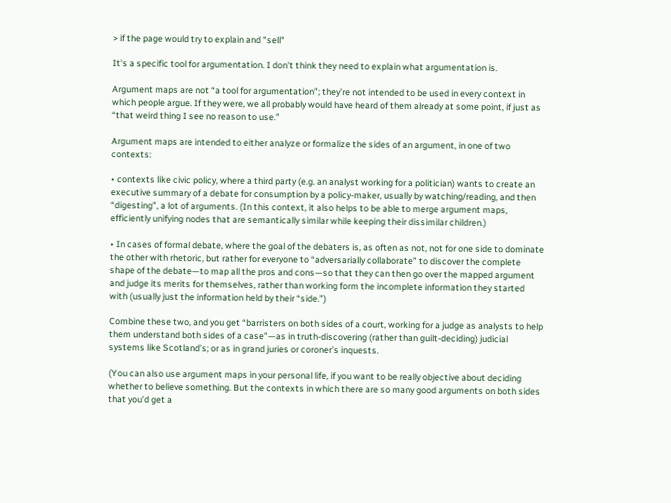> if the page would try to explain and "sell"

It's a specific tool for argumentation. I don't think they need to explain what argumentation is.

Argument maps are not “a tool for argumentation”; they’re not intended to be used in every context in which people argue. If they were, we all probably would have heard of them already at some point, if just as “that weird thing I see no reason to use.”

Argument maps are intended to either analyze or formalize the sides of an argument, in one of two contexts:

• contexts like civic policy, where a third party (e.g. an analyst working for a politician) wants to create an executive summary of a debate for consumption by a policy-maker, usually by watching/reading, and then “digesting”, a lot of arguments. (In this context, it also helps to be able to merge argument maps, efficiently unifying nodes that are semantically similar while keeping their dissimilar children.)

• In cases of formal debate, where the goal of the debaters is, as often as not, not for one side to dominate the other with rhetoric, but rather for everyone to “adversarially collaborate” to discover the complete shape of the debate—to map all the pros and cons—so that they can then go over the mapped argument and judge its merits for themselves, rather than working form the incomplete information they started with (usually just the information held by their “side.”)

Combine these two, and you get “barristers on both sides of a court, working for a judge as analysts to help them understand both sides of a case”—as in truth-discovering (rather than guilt-deciding) judicial systems like Scotland’s; or as in grand juries or coroner’s inquests.

(You can also use argument maps in your personal life, if you want to be really objective about deciding whether to believe something. But the contexts in which there are so many good arguments on both sides that you’d get a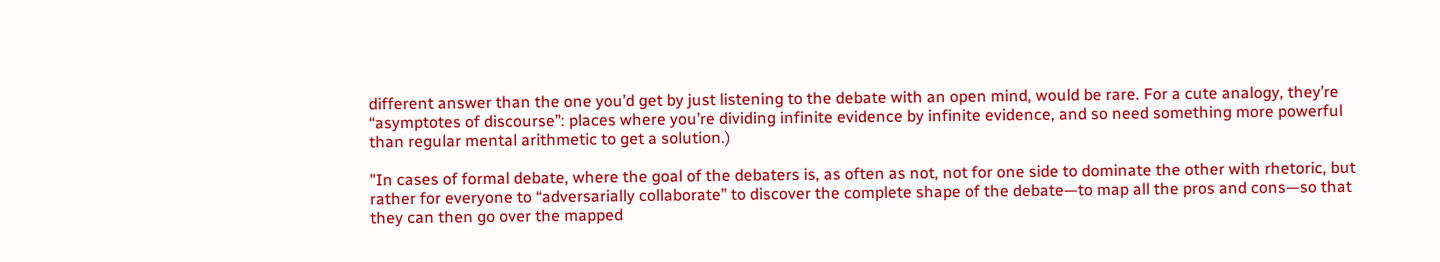different answer than the one you’d get by just listening to the debate with an open mind, would be rare. For a cute analogy, they’re “asymptotes of discourse”: places where you’re dividing infinite evidence by infinite evidence, and so need something more powerful than regular mental arithmetic to get a solution.)

"In cases of formal debate, where the goal of the debaters is, as often as not, not for one side to dominate the other with rhetoric, but rather for everyone to “adversarially collaborate” to discover the complete shape of the debate—to map all the pros and cons—so that they can then go over the mapped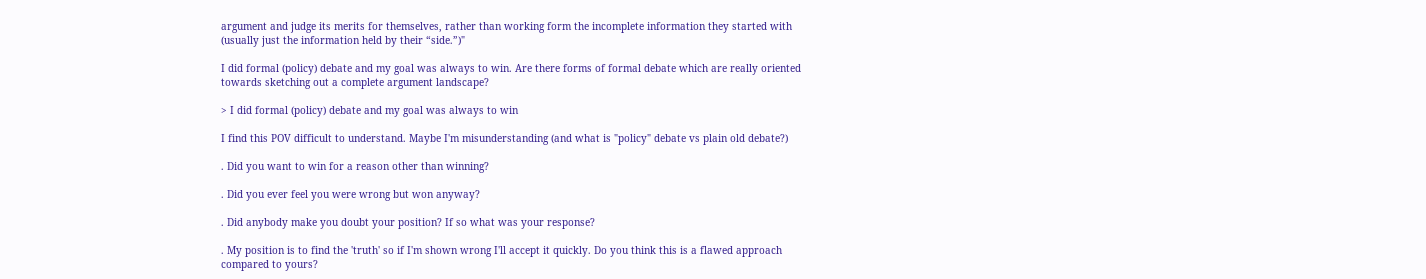argument and judge its merits for themselves, rather than working form the incomplete information they started with (usually just the information held by their “side.”)"

I did formal (policy) debate and my goal was always to win. Are there forms of formal debate which are really oriented towards sketching out a complete argument landscape?

> I did formal (policy) debate and my goal was always to win

I find this POV difficult to understand. Maybe I'm misunderstanding (and what is "policy" debate vs plain old debate?)

. Did you want to win for a reason other than winning?

. Did you ever feel you were wrong but won anyway?

. Did anybody make you doubt your position? If so what was your response?

. My position is to find the 'truth' so if I'm shown wrong I'll accept it quickly. Do you think this is a flawed approach compared to yours?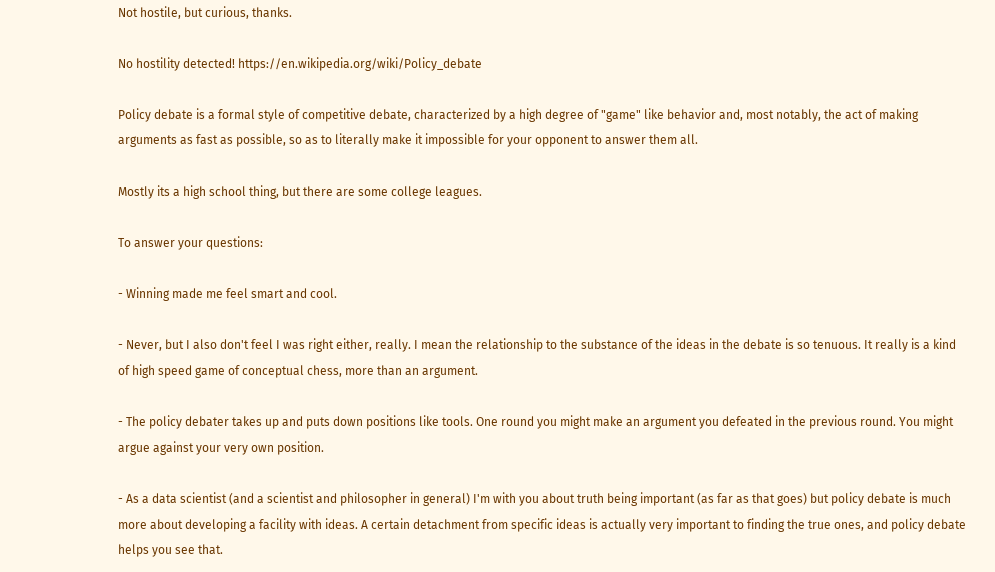Not hostile, but curious, thanks.

No hostility detected! https://en.wikipedia.org/wiki/Policy_debate

Policy debate is a formal style of competitive debate, characterized by a high degree of "game" like behavior and, most notably, the act of making arguments as fast as possible, so as to literally make it impossible for your opponent to answer them all.

Mostly its a high school thing, but there are some college leagues.

To answer your questions:

- Winning made me feel smart and cool.

- Never, but I also don't feel I was right either, really. I mean the relationship to the substance of the ideas in the debate is so tenuous. It really is a kind of high speed game of conceptual chess, more than an argument.

- The policy debater takes up and puts down positions like tools. One round you might make an argument you defeated in the previous round. You might argue against your very own position.

- As a data scientist (and a scientist and philosopher in general) I'm with you about truth being important (as far as that goes) but policy debate is much more about developing a facility with ideas. A certain detachment from specific ideas is actually very important to finding the true ones, and policy debate helps you see that.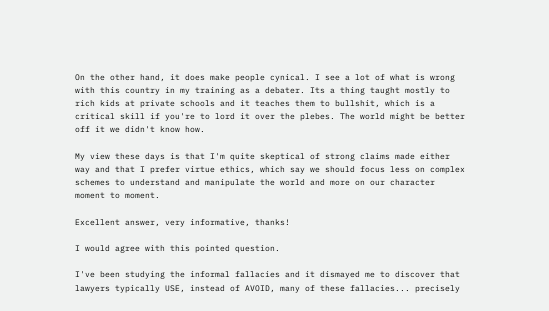On the other hand, it does make people cynical. I see a lot of what is wrong with this country in my training as a debater. Its a thing taught mostly to rich kids at private schools and it teaches them to bullshit, which is a critical skill if you're to lord it over the plebes. The world might be better off it we didn't know how.

My view these days is that I'm quite skeptical of strong claims made either way and that I prefer virtue ethics, which say we should focus less on complex schemes to understand and manipulate the world and more on our character moment to moment.

Excellent answer, very informative, thanks!

I would agree with this pointed question.

I've been studying the informal fallacies and it dismayed me to discover that lawyers typically USE, instead of AVOID, many of these fallacies... precisely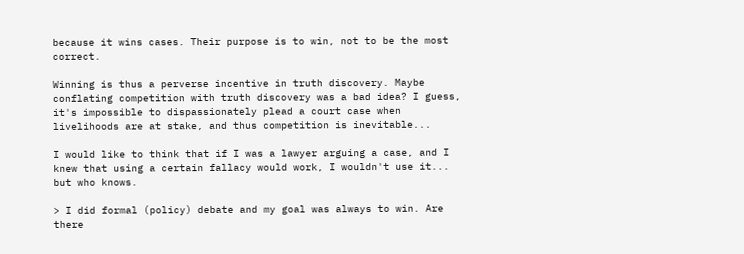because it wins cases. Their purpose is to win, not to be the most correct.

Winning is thus a perverse incentive in truth discovery. Maybe conflating competition with truth discovery was a bad idea? I guess, it's impossible to dispassionately plead a court case when livelihoods are at stake, and thus competition is inevitable...

I would like to think that if I was a lawyer arguing a case, and I knew that using a certain fallacy would work, I wouldn't use it... but who knows.

> I did formal (policy) debate and my goal was always to win. Are there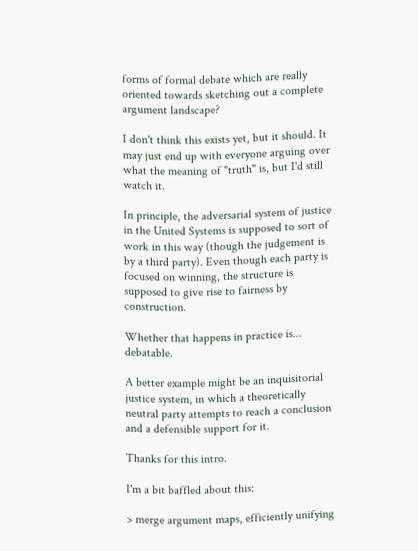forms of formal debate which are really oriented towards sketching out a complete argument landscape?

I don't think this exists yet, but it should. It may just end up with everyone arguing over what the meaning of "truth" is, but I'd still watch it.

In principle, the adversarial system of justice in the United Systems is supposed to sort of work in this way (though the judgement is by a third party). Even though each party is focused on winning, the structure is supposed to give rise to fairness by construction.

Whether that happens in practice is... debatable.

A better example might be an inquisitorial justice system, in which a theoretically neutral party attempts to reach a conclusion and a defensible support for it.

Thanks for this intro.

I'm a bit baffled about this:

> merge argument maps, efficiently unifying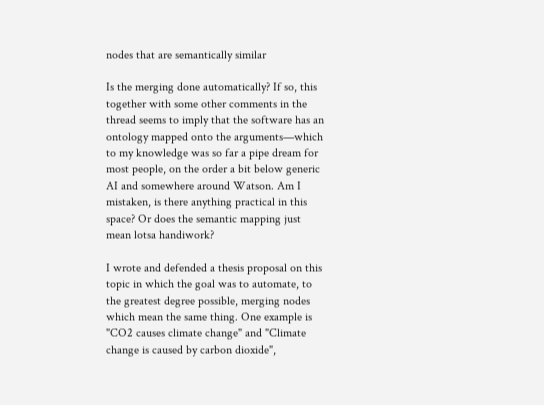nodes that are semantically similar

Is the merging done automatically? If so, this together with some other comments in the thread seems to imply that the software has an ontology mapped onto the arguments—which to my knowledge was so far a pipe dream for most people, on the order a bit below generic AI and somewhere around Watson. Am I mistaken, is there anything practical in this space? Or does the semantic mapping just mean lotsa handiwork?

I wrote and defended a thesis proposal on this topic in which the goal was to automate, to the greatest degree possible, merging nodes which mean the same thing. One example is "CO2 causes climate change" and "Climate change is caused by carbon dioxide",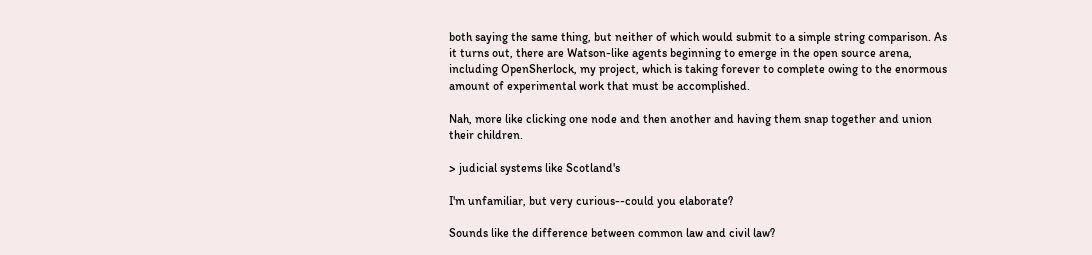both saying the same thing, but neither of which would submit to a simple string comparison. As it turns out, there are Watson-like agents beginning to emerge in the open source arena, including OpenSherlock, my project, which is taking forever to complete owing to the enormous amount of experimental work that must be accomplished.

Nah, more like clicking one node and then another and having them snap together and union their children.

> judicial systems like Scotland's

I'm unfamiliar, but very curious--could you elaborate?

Sounds like the difference between common law and civil law?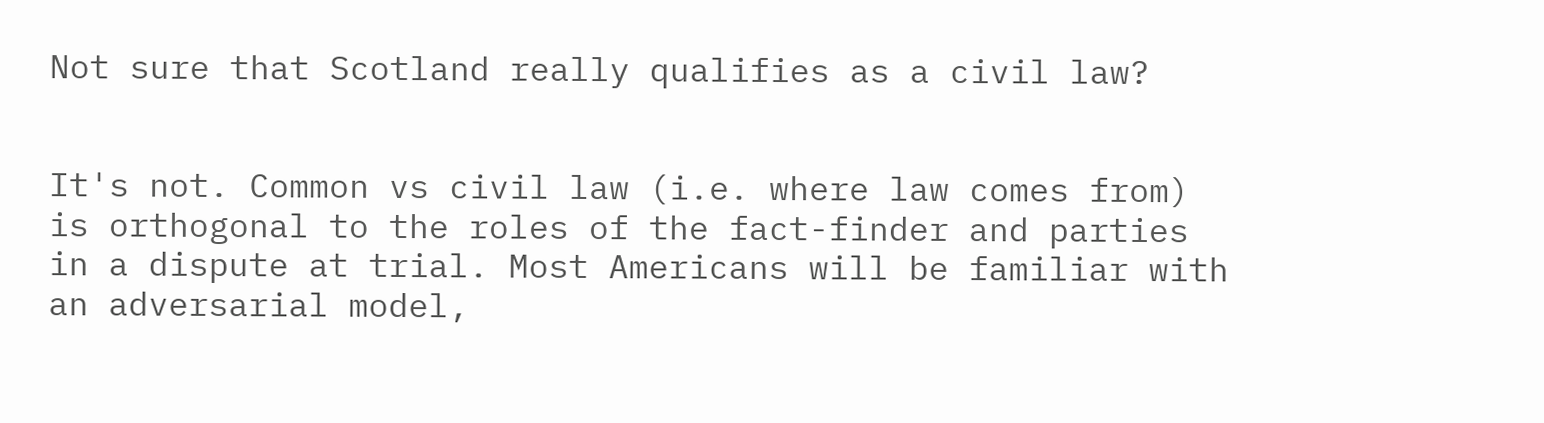Not sure that Scotland really qualifies as a civil law?


It's not. Common vs civil law (i.e. where law comes from) is orthogonal to the roles of the fact-finder and parties in a dispute at trial. Most Americans will be familiar with an adversarial model,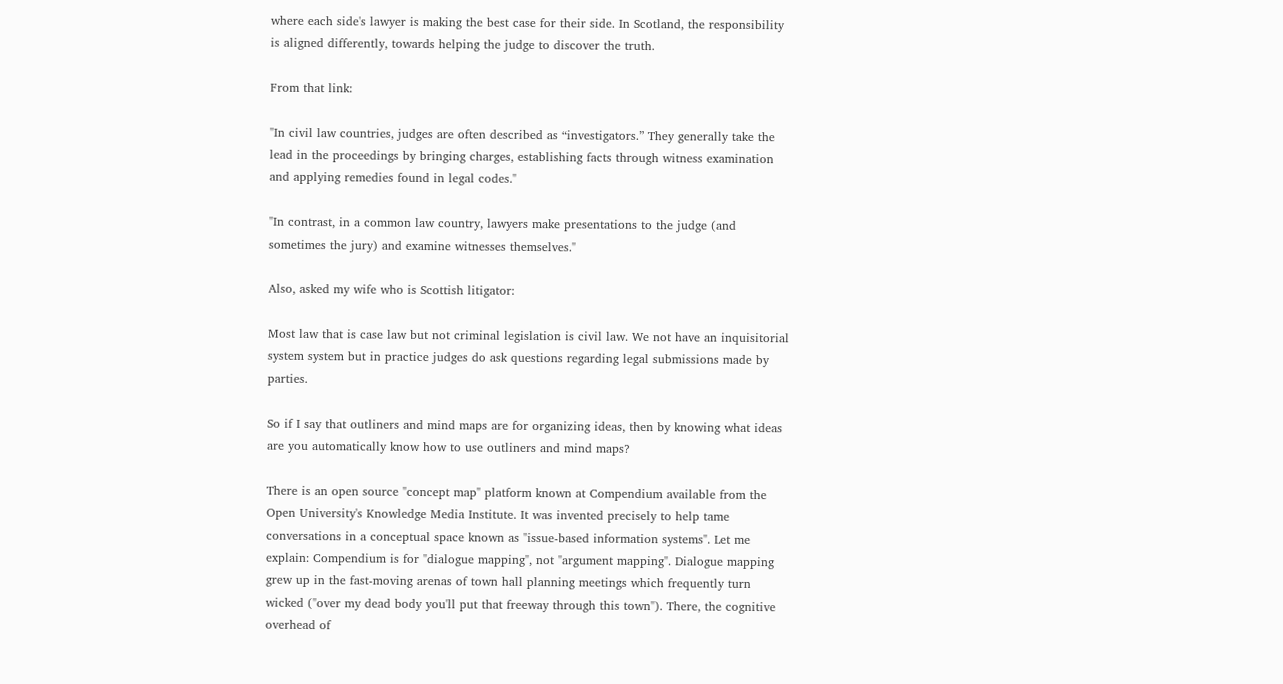where each side's lawyer is making the best case for their side. In Scotland, the responsibility is aligned differently, towards helping the judge to discover the truth.

From that link:

"In civil law countries, judges are often described as “investigators.” They generally take the lead in the proceedings by bringing charges, establishing facts through witness examination and applying remedies found in legal codes."

"In contrast, in a common law country, lawyers make presentations to the judge (and sometimes the jury) and examine witnesses themselves."

Also, asked my wife who is Scottish litigator:

Most law that is case law but not criminal legislation is civil law. We not have an inquisitorial system system but in practice judges do ask questions regarding legal submissions made by parties.

So if I say that outliners and mind maps are for organizing ideas, then by knowing what ideas are you automatically know how to use outliners and mind maps?

There is an open source "concept map" platform known at Compendium available from the Open University's Knowledge Media Institute. It was invented precisely to help tame conversations in a conceptual space known as "issue-based information systems". Let me explain: Compendium is for "dialogue mapping", not "argument mapping". Dialogue mapping grew up in the fast-moving arenas of town hall planning meetings which frequently turn wicked ("over my dead body you'll put that freeway through this town"). There, the cognitive overhead of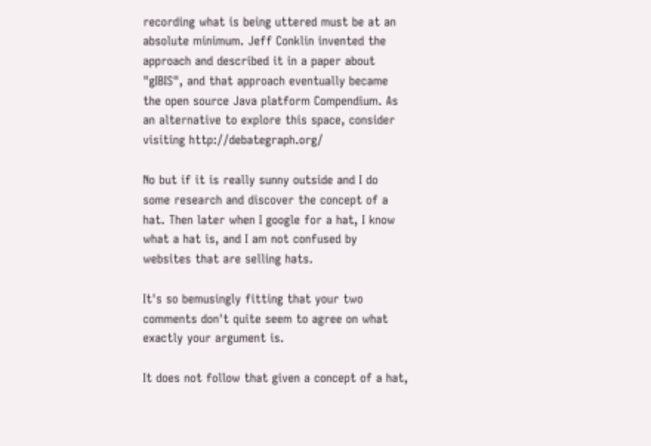recording what is being uttered must be at an absolute minimum. Jeff Conklin invented the approach and described it in a paper about "gIBIS", and that approach eventually became the open source Java platform Compendium. As an alternative to explore this space, consider visiting http://debategraph.org/

No but if it is really sunny outside and I do some research and discover the concept of a hat. Then later when I google for a hat, I know what a hat is, and I am not confused by websites that are selling hats.

It's so bemusingly fitting that your two comments don't quite seem to agree on what exactly your argument is.

It does not follow that given a concept of a hat,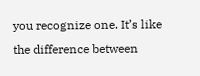you recognize one. It’s like the difference between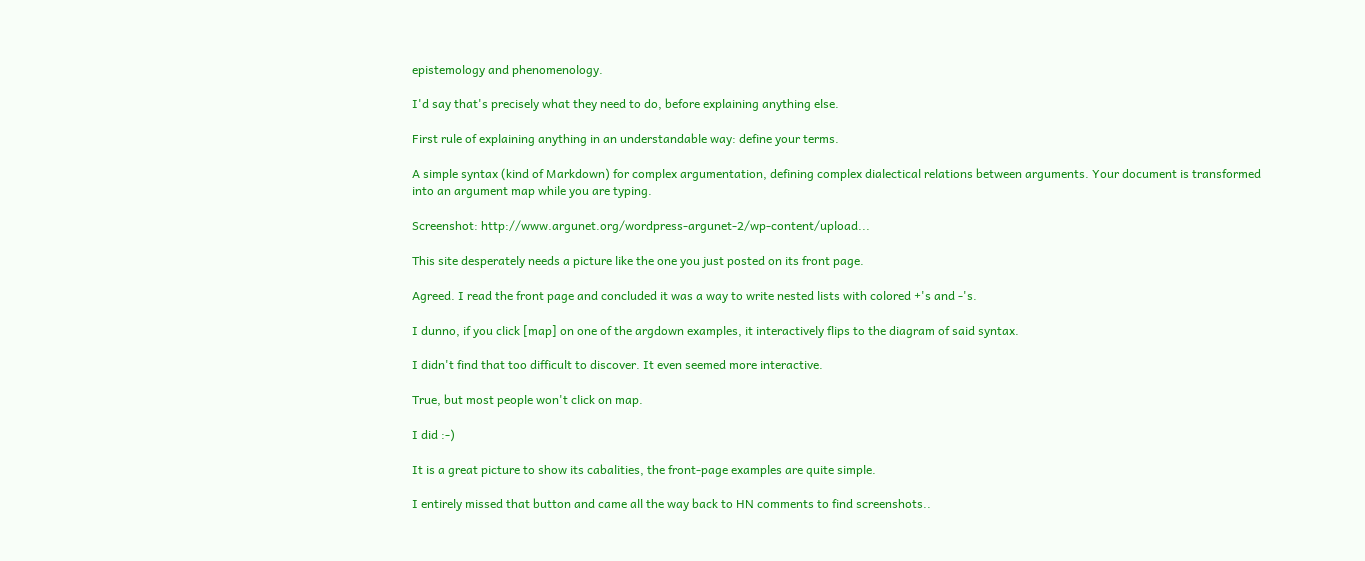epistemology and phenomenology.

I'd say that's precisely what they need to do, before explaining anything else.

First rule of explaining anything in an understandable way: define your terms.

A simple syntax (kind of Markdown) for complex argumentation, defining complex dialectical relations between arguments. Your document is transformed into an argument map while you are typing.

Screenshot: http://www.argunet.org/wordpress-argunet-2/wp-content/upload...

This site desperately needs a picture like the one you just posted on its front page.

Agreed. I read the front page and concluded it was a way to write nested lists with colored +'s and -'s.

I dunno, if you click [map] on one of the argdown examples, it interactively flips to the diagram of said syntax.

I didn't find that too difficult to discover. It even seemed more interactive.

True, but most people won't click on map.

I did :-)

It is a great picture to show its cabalities, the front-page examples are quite simple.

I entirely missed that button and came all the way back to HN comments to find screenshots..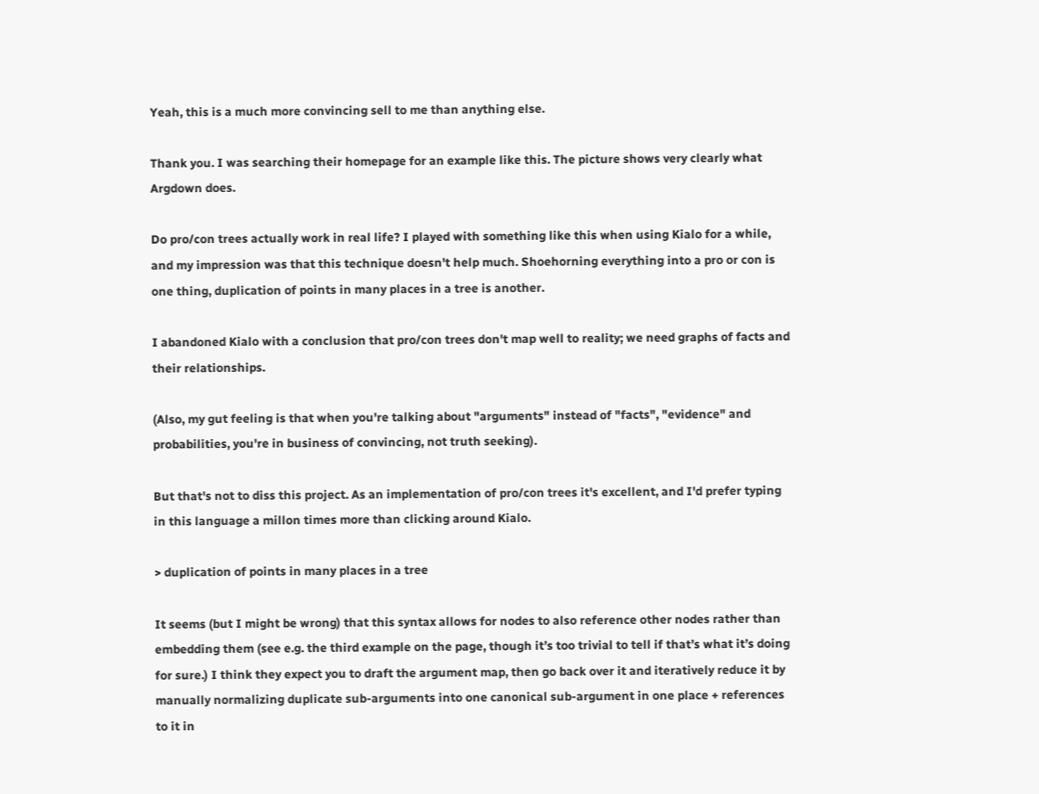Yeah, this is a much more convincing sell to me than anything else.

Thank you. I was searching their homepage for an example like this. The picture shows very clearly what Argdown does.

Do pro/con trees actually work in real life? I played with something like this when using Kialo for a while, and my impression was that this technique doesn't help much. Shoehorning everything into a pro or con is one thing, duplication of points in many places in a tree is another.

I abandoned Kialo with a conclusion that pro/con trees don't map well to reality; we need graphs of facts and their relationships.

(Also, my gut feeling is that when you're talking about "arguments" instead of "facts", "evidence" and probabilities, you're in business of convincing, not truth seeking).

But that's not to diss this project. As an implementation of pro/con trees it's excellent, and I'd prefer typing in this language a millon times more than clicking around Kialo.

> duplication of points in many places in a tree

It seems (but I might be wrong) that this syntax allows for nodes to also reference other nodes rather than embedding them (see e.g. the third example on the page, though it’s too trivial to tell if that’s what it’s doing for sure.) I think they expect you to draft the argument map, then go back over it and iteratively reduce it by manually normalizing duplicate sub-arguments into one canonical sub-argument in one place + references to it in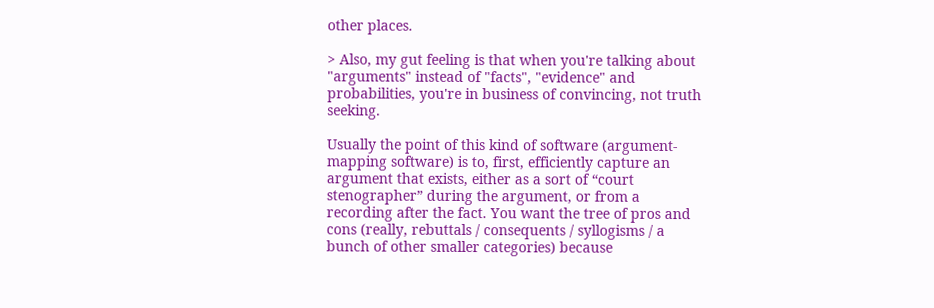other places.

> Also, my gut feeling is that when you're talking about "arguments" instead of "facts", "evidence" and probabilities, you're in business of convincing, not truth seeking.

Usually the point of this kind of software (argument-mapping software) is to, first, efficiently capture an argument that exists, either as a sort of “court stenographer” during the argument, or from a recording after the fact. You want the tree of pros and cons (really, rebuttals / consequents / syllogisms / a bunch of other smaller categories) because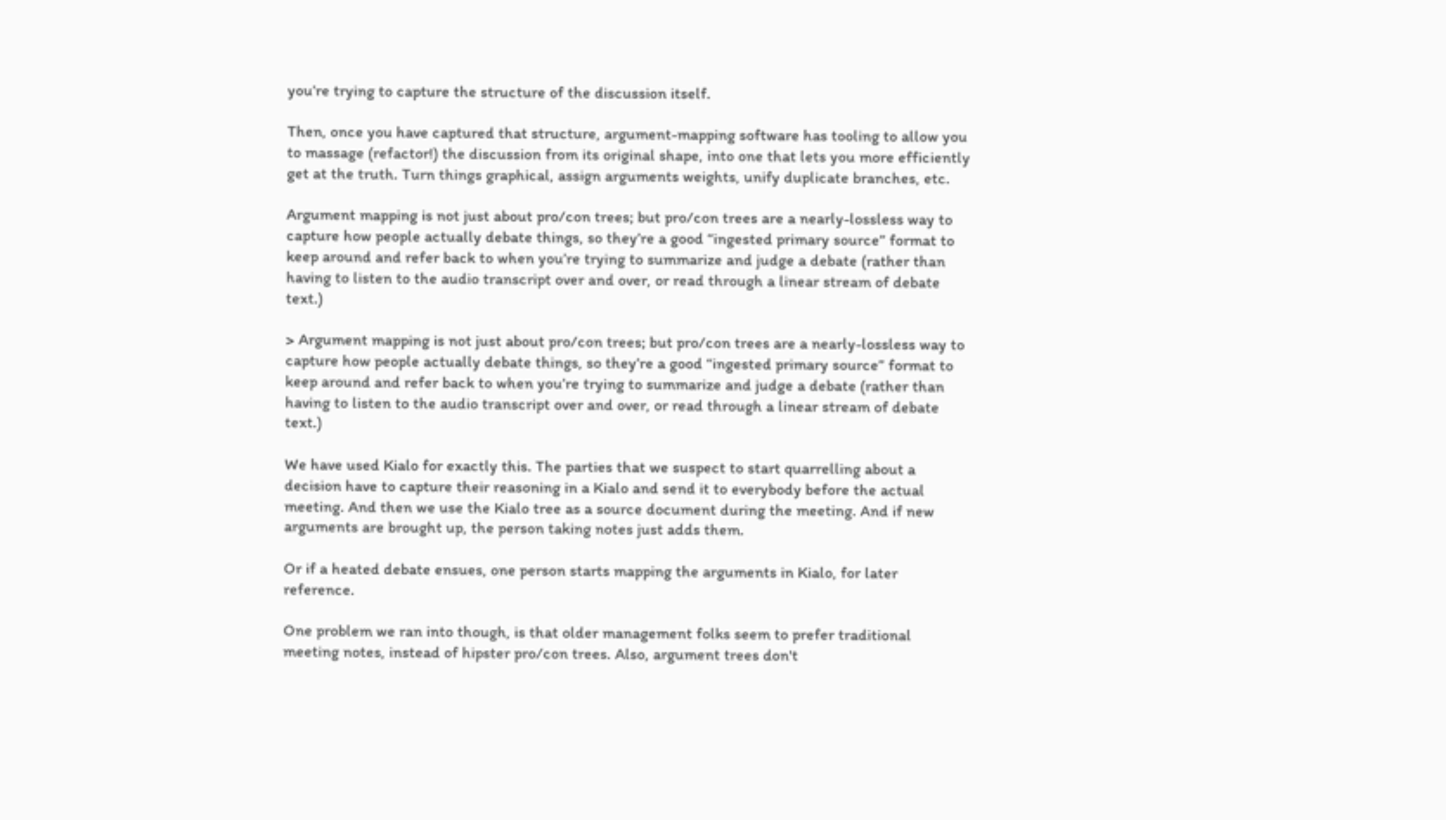you’re trying to capture the structure of the discussion itself.

Then, once you have captured that structure, argument-mapping software has tooling to allow you to massage (refactor!) the discussion from its original shape, into one that lets you more efficiently get at the truth. Turn things graphical, assign arguments weights, unify duplicate branches, etc.

Argument mapping is not just about pro/con trees; but pro/con trees are a nearly-lossless way to capture how people actually debate things, so they’re a good “ingested primary source” format to keep around and refer back to when you’re trying to summarize and judge a debate (rather than having to listen to the audio transcript over and over, or read through a linear stream of debate text.)

> Argument mapping is not just about pro/con trees; but pro/con trees are a nearly-lossless way to capture how people actually debate things, so they’re a good “ingested primary source” format to keep around and refer back to when you’re trying to summarize and judge a debate (rather than having to listen to the audio transcript over and over, or read through a linear stream of debate text.)

We have used Kialo for exactly this. The parties that we suspect to start quarrelling about a decision have to capture their reasoning in a Kialo and send it to everybody before the actual meeting. And then we use the Kialo tree as a source document during the meeting. And if new arguments are brought up, the person taking notes just adds them.

Or if a heated debate ensues, one person starts mapping the arguments in Kialo, for later reference.

One problem we ran into though, is that older management folks seem to prefer traditional meeting notes, instead of hipster pro/con trees. Also, argument trees don't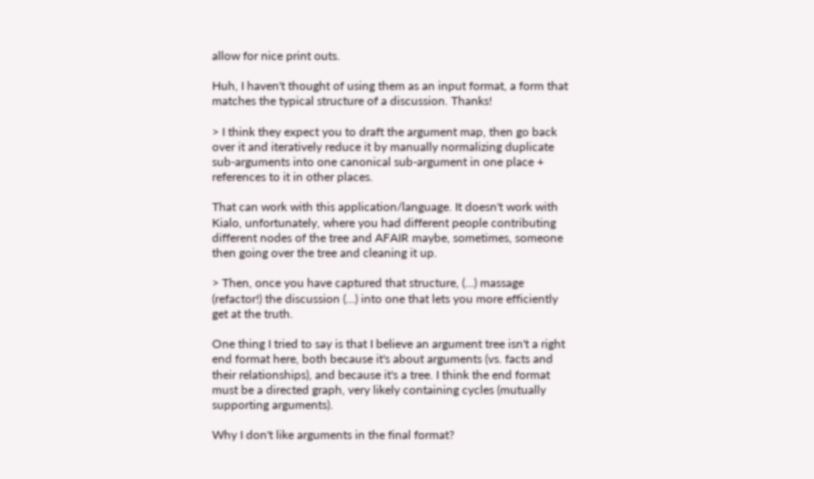allow for nice print outs.

Huh, I haven't thought of using them as an input format, a form that matches the typical structure of a discussion. Thanks!

> I think they expect you to draft the argument map, then go back over it and iteratively reduce it by manually normalizing duplicate sub-arguments into one canonical sub-argument in one place + references to it in other places.

That can work with this application/language. It doesn't work with Kialo, unfortunately, where you had different people contributing different nodes of the tree and AFAIR maybe, sometimes, someone then going over the tree and cleaning it up.

> Then, once you have captured that structure, (...) massage (refactor!) the discussion (...) into one that lets you more efficiently get at the truth.

One thing I tried to say is that I believe an argument tree isn't a right end format here, both because it's about arguments (vs. facts and their relationships), and because it's a tree. I think the end format must be a directed graph, very likely containing cycles (mutually supporting arguments).

Why I don't like arguments in the final format?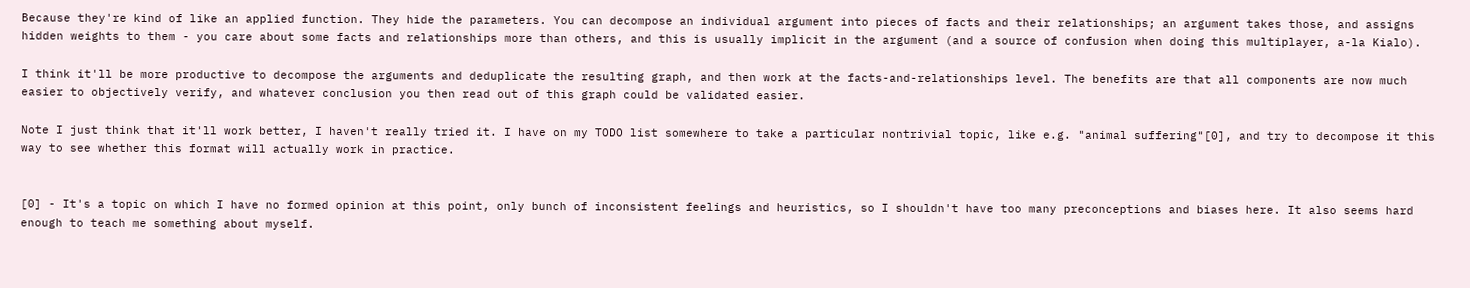Because they're kind of like an applied function. They hide the parameters. You can decompose an individual argument into pieces of facts and their relationships; an argument takes those, and assigns hidden weights to them - you care about some facts and relationships more than others, and this is usually implicit in the argument (and a source of confusion when doing this multiplayer, a-la Kialo).

I think it'll be more productive to decompose the arguments and deduplicate the resulting graph, and then work at the facts-and-relationships level. The benefits are that all components are now much easier to objectively verify, and whatever conclusion you then read out of this graph could be validated easier.

Note I just think that it'll work better, I haven't really tried it. I have on my TODO list somewhere to take a particular nontrivial topic, like e.g. "animal suffering"[0], and try to decompose it this way to see whether this format will actually work in practice.


[0] - It's a topic on which I have no formed opinion at this point, only bunch of inconsistent feelings and heuristics, so I shouldn't have too many preconceptions and biases here. It also seems hard enough to teach me something about myself.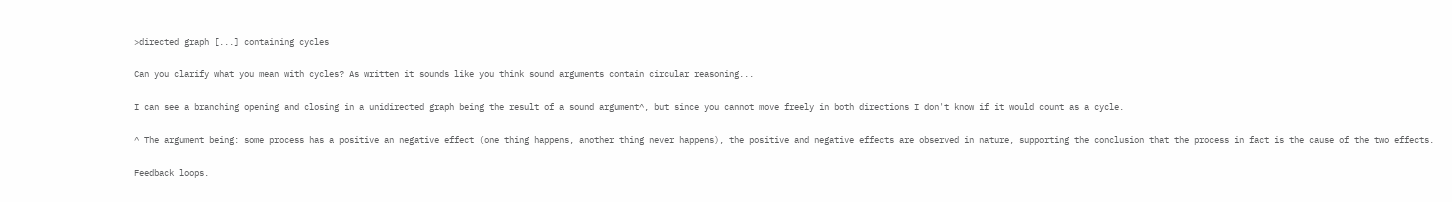>directed graph [...] containing cycles

Can you clarify what you mean with cycles? As written it sounds like you think sound arguments contain circular reasoning...

I can see a branching opening and closing in a unidirected graph being the result of a sound argument^, but since you cannot move freely in both directions I don't know if it would count as a cycle.

^ The argument being: some process has a positive an negative effect (one thing happens, another thing never happens), the positive and negative effects are observed in nature, supporting the conclusion that the process in fact is the cause of the two effects.

Feedback loops.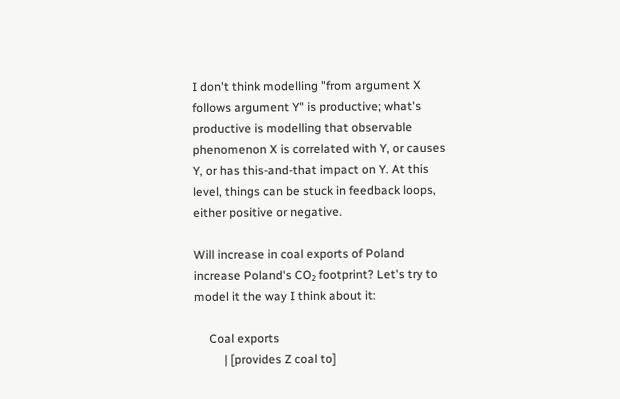I don't think modelling "from argument X follows argument Y" is productive; what's productive is modelling that observable phenomenon X is correlated with Y, or causes Y, or has this-and-that impact on Y. At this level, things can be stuck in feedback loops, either positive or negative.

Will increase in coal exports of Poland increase Poland's CO₂ footprint? Let's try to model it the way I think about it:

     Coal exports
          | [provides Z coal to]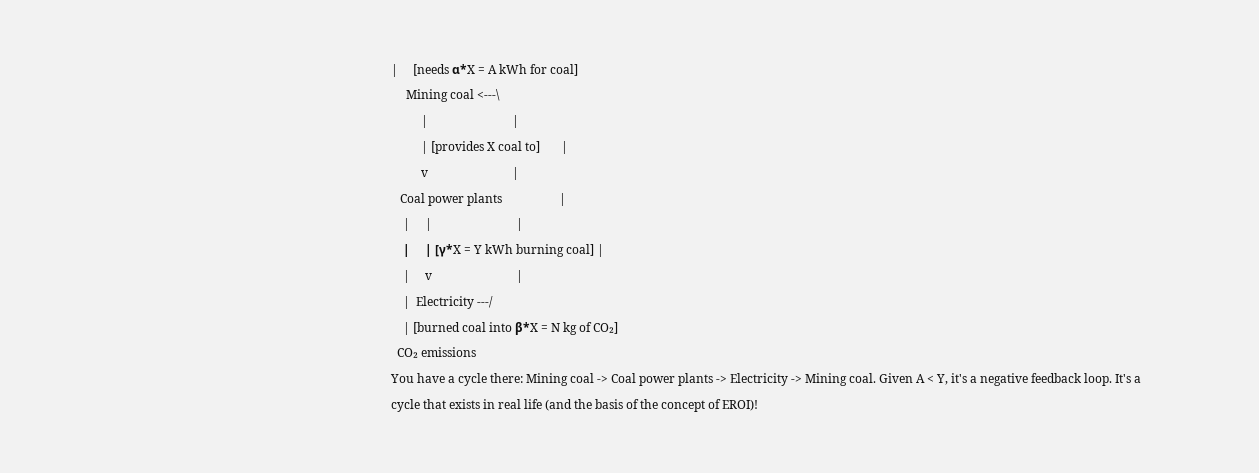|     [needs α*X = A kWh for coal]
     Mining coal <---\
          |                            |
          | [provides X coal to]       |
          v                            |
   Coal power plants                   |
    |     |                            |
    |     | [γ*X = Y kWh burning coal] |
    |     v                            |
    |  Electricity ---/
    | [burned coal into β*X = N kg of CO₂]
  CO₂ emissions
You have a cycle there: Mining coal -> Coal power plants -> Electricity -> Mining coal. Given A < Y, it's a negative feedback loop. It's a cycle that exists in real life (and the basis of the concept of EROI)!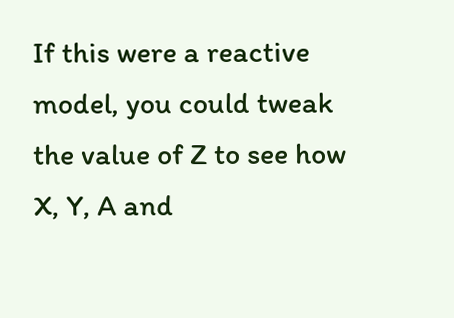If this were a reactive model, you could tweak the value of Z to see how X, Y, A and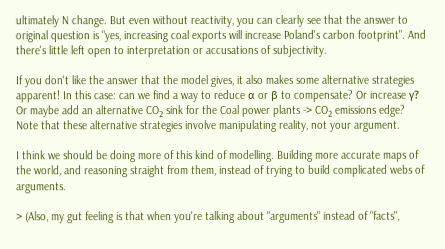ultimately N change. But even without reactivity, you can clearly see that the answer to original question is "yes, increasing coal exports will increase Poland's carbon footprint". And there's little left open to interpretation or accusations of subjectivity.

If you don't like the answer that the model gives, it also makes some alternative strategies apparent! In this case: can we find a way to reduce α or β to compensate? Or increase γ? Or maybe add an alternative CO₂ sink for the Coal power plants -> CO₂ emissions edge? Note that these alternative strategies involve manipulating reality, not your argument.

I think we should be doing more of this kind of modelling. Building more accurate maps of the world, and reasoning straight from them, instead of trying to build complicated webs of arguments.

> (Also, my gut feeling is that when you're talking about "arguments" instead of "facts",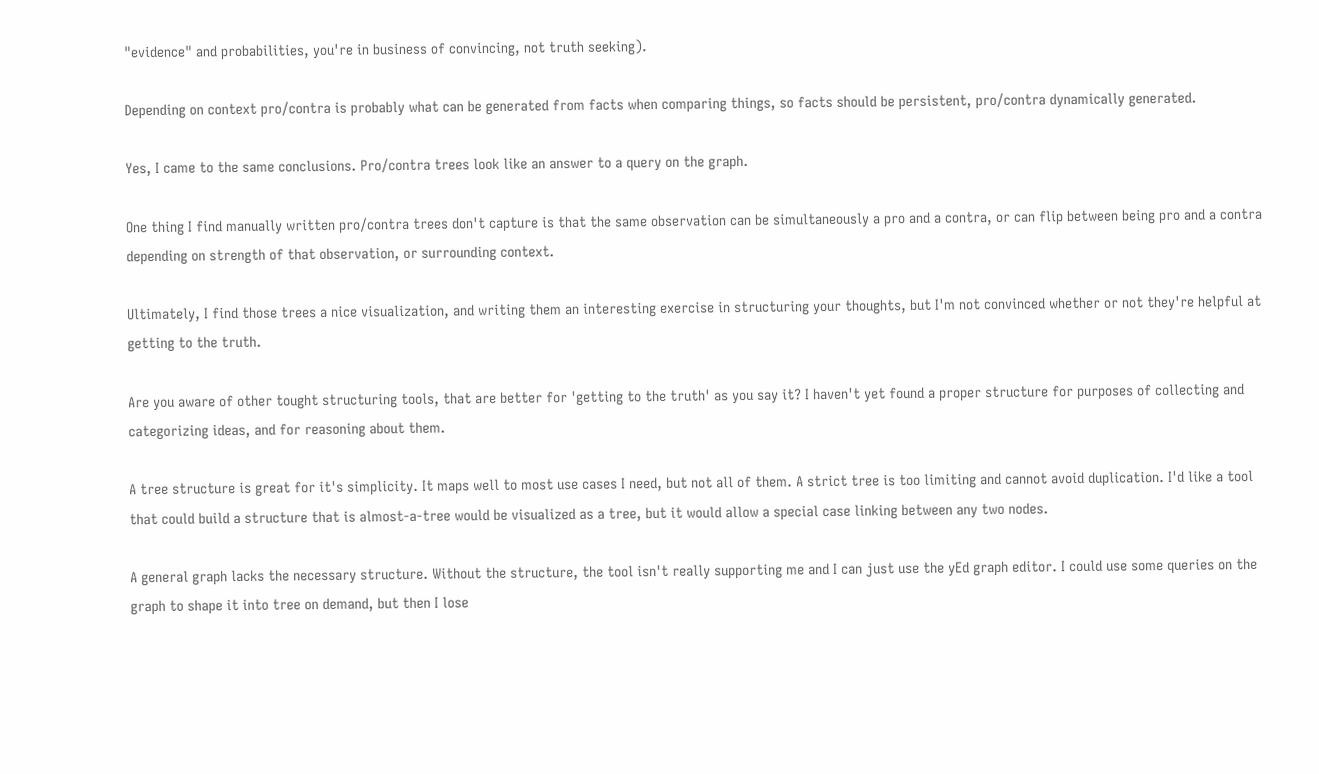"evidence" and probabilities, you're in business of convincing, not truth seeking).

Depending on context pro/contra is probably what can be generated from facts when comparing things, so facts should be persistent, pro/contra dynamically generated.

Yes, I came to the same conclusions. Pro/contra trees look like an answer to a query on the graph.

One thing I find manually written pro/contra trees don't capture is that the same observation can be simultaneously a pro and a contra, or can flip between being pro and a contra depending on strength of that observation, or surrounding context.

Ultimately, I find those trees a nice visualization, and writing them an interesting exercise in structuring your thoughts, but I'm not convinced whether or not they're helpful at getting to the truth.

Are you aware of other tought structuring tools, that are better for 'getting to the truth' as you say it? I haven't yet found a proper structure for purposes of collecting and categorizing ideas, and for reasoning about them.

A tree structure is great for it's simplicity. It maps well to most use cases I need, but not all of them. A strict tree is too limiting and cannot avoid duplication. I'd like a tool that could build a structure that is almost-a-tree would be visualized as a tree, but it would allow a special case linking between any two nodes.

A general graph lacks the necessary structure. Without the structure, the tool isn't really supporting me and I can just use the yEd graph editor. I could use some queries on the graph to shape it into tree on demand, but then I lose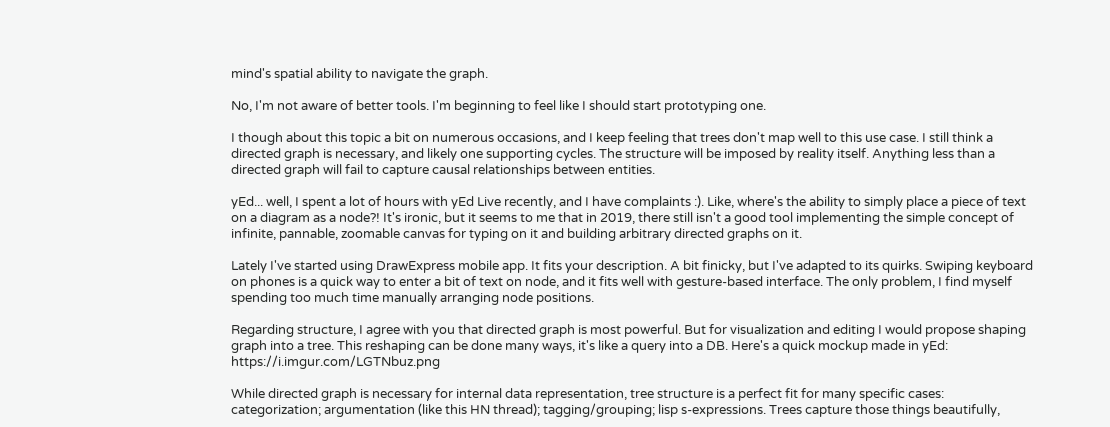mind's spatial ability to navigate the graph.

No, I'm not aware of better tools. I'm beginning to feel like I should start prototyping one.

I though about this topic a bit on numerous occasions, and I keep feeling that trees don't map well to this use case. I still think a directed graph is necessary, and likely one supporting cycles. The structure will be imposed by reality itself. Anything less than a directed graph will fail to capture causal relationships between entities.

yEd... well, I spent a lot of hours with yEd Live recently, and I have complaints :). Like, where's the ability to simply place a piece of text on a diagram as a node?! It's ironic, but it seems to me that in 2019, there still isn't a good tool implementing the simple concept of infinite, pannable, zoomable canvas for typing on it and building arbitrary directed graphs on it.

Lately I've started using DrawExpress mobile app. It fits your description. A bit finicky, but I've adapted to its quirks. Swiping keyboard on phones is a quick way to enter a bit of text on node, and it fits well with gesture-based interface. The only problem, I find myself spending too much time manually arranging node positions.

Regarding structure, I agree with you that directed graph is most powerful. But for visualization and editing I would propose shaping graph into a tree. This reshaping can be done many ways, it's like a query into a DB. Here's a quick mockup made in yEd: https://i.imgur.com/LGTNbuz.png

While directed graph is necessary for internal data representation, tree structure is a perfect fit for many specific cases: categorization; argumentation (like this HN thread); tagging/grouping; lisp s-expressions. Trees capture those things beautifully,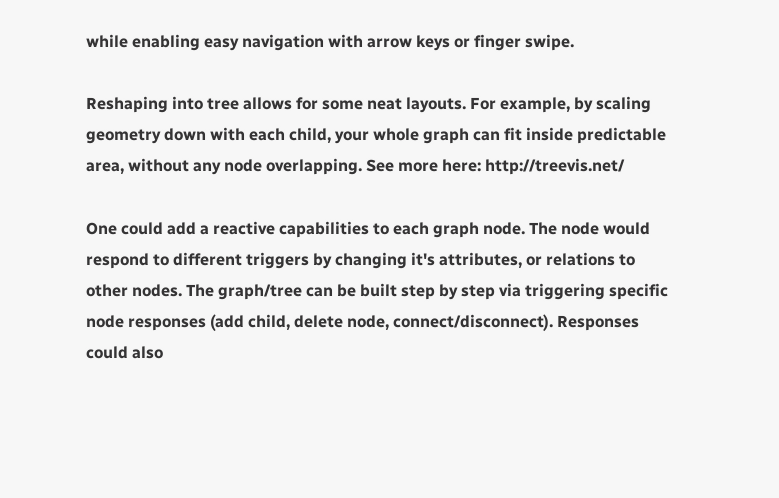while enabling easy navigation with arrow keys or finger swipe.

Reshaping into tree allows for some neat layouts. For example, by scaling geometry down with each child, your whole graph can fit inside predictable area, without any node overlapping. See more here: http://treevis.net/

One could add a reactive capabilities to each graph node. The node would respond to different triggers by changing it's attributes, or relations to other nodes. The graph/tree can be built step by step via triggering specific node responses (add child, delete node, connect/disconnect). Responses could also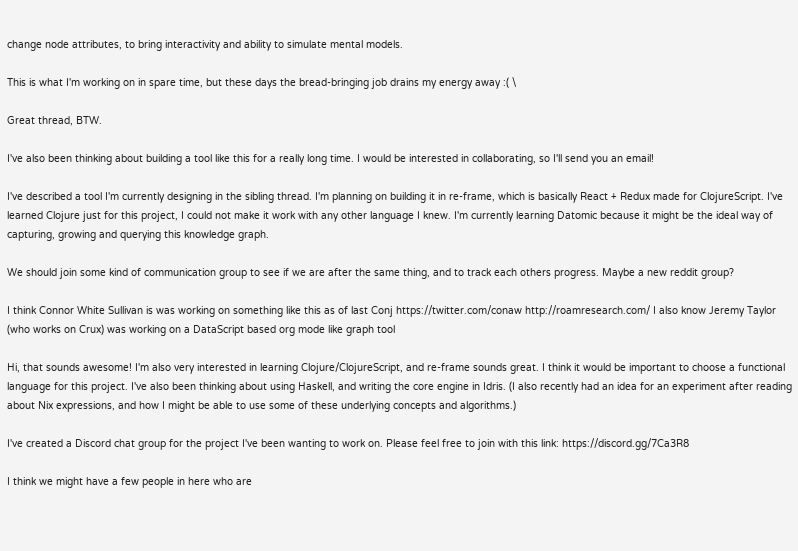change node attributes, to bring interactivity and ability to simulate mental models.

This is what I'm working on in spare time, but these days the bread-bringing job drains my energy away :( \

Great thread, BTW.

I've also been thinking about building a tool like this for a really long time. I would be interested in collaborating, so I'll send you an email!

I've described a tool I'm currently designing in the sibling thread. I'm planning on building it in re-frame, which is basically React + Redux made for ClojureScript. I've learned Clojure just for this project, I could not make it work with any other language I knew. I'm currently learning Datomic because it might be the ideal way of capturing, growing and querying this knowledge graph.

We should join some kind of communication group to see if we are after the same thing, and to track each others progress. Maybe a new reddit group?

I think Connor White Sullivan is was working on something like this as of last Conj https://twitter.com/conaw http://roamresearch.com/ I also know Jeremy Taylor (who works on Crux) was working on a DataScript based org mode like graph tool

Hi, that sounds awesome! I'm also very interested in learning Clojure/ClojureScript, and re-frame sounds great. I think it would be important to choose a functional language for this project. I've also been thinking about using Haskell, and writing the core engine in Idris. (I also recently had an idea for an experiment after reading about Nix expressions, and how I might be able to use some of these underlying concepts and algorithms.)

I've created a Discord chat group for the project I've been wanting to work on. Please feel free to join with this link: https://discord.gg/7Ca3R8

I think we might have a few people in here who are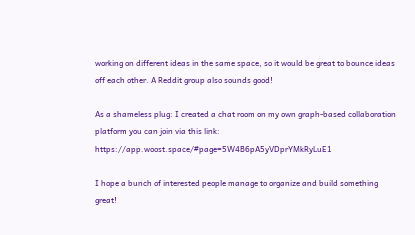working on different ideas in the same space, so it would be great to bounce ideas off each other. A Reddit group also sounds good!

As a shameless plug: I created a chat room on my own graph-based collaboration platform you can join via this link: https://app.woost.space/#page=5W4B6pA5yVDprYMkRyLuE1

I hope a bunch of interested people manage to organize and build something great!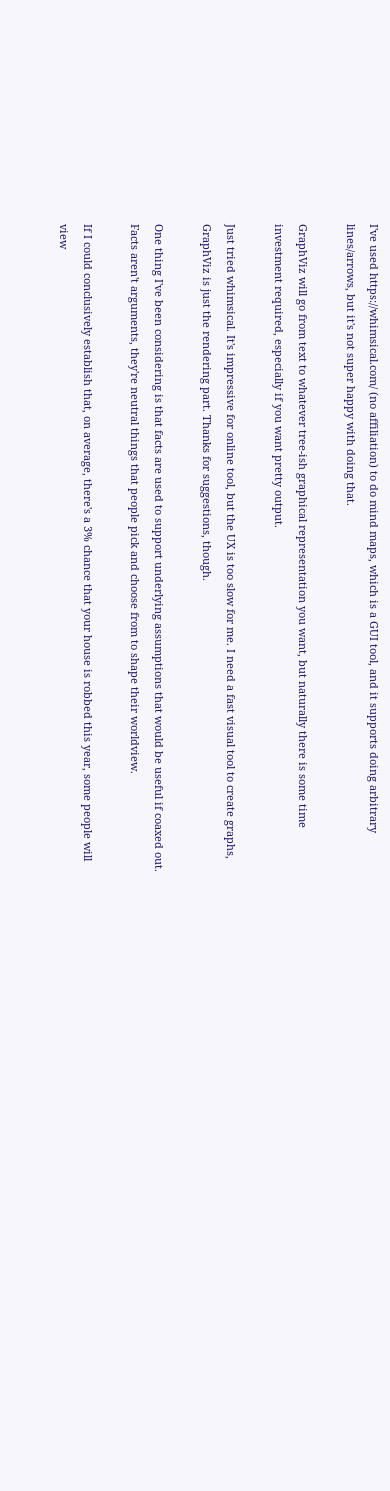I've used https://whimsical.com/ (no affiliation) to do mind maps, which is a GUI tool, and it supports doing arbitrary lines/arrows, but it's not super happy with doing that.

GraphViz will go from text to whatever tree-ish graphical representation you want, but naturally there is some time investment required, especially if you want pretty output.

Just tried whimsical. It's impressive for online tool, but the UX is too slow for me. I need a fast visual tool to create graphs, GraphViz is just the rendering part. Thanks for suggestions, though.

One thing I've been considering is that facts are used to support underlying assumptions that would be useful if coaxed out. Facts aren't arguments, they're neutral things that people pick and choose from to shape their worldview.

If I could conclusively establish that, on average, there's a 3% chance that your house is robbed this year, some people will view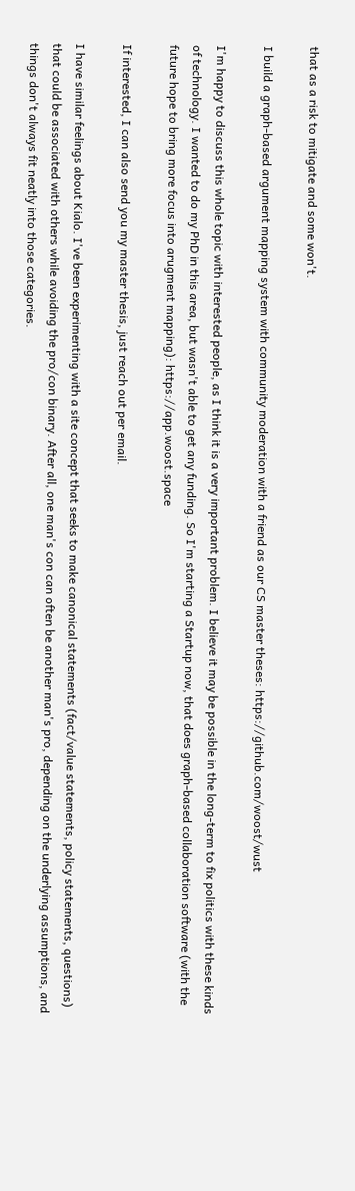that as a risk to mitigate and some won't.

I build a graph-based argument mapping system with community moderation with a friend as our CS master theses: https://github.com/woost/wust

I'm happy to discuss this whole topic with interested people, as I think it is a very important problem. I believe it may be possible in the long-term to fix politics with these kinds of technology. I wanted to do my PhD in this area, but wasn't able to get any funding. So I'm starting a Startup now, that does graph-based collaboration software (with the future hope to bring more focus into arugment mapping): https://app.woost.space

If interested, I can also send you my master thesis, just reach out per email.

I have similar feelings about Kialo. I've been experimenting with a site concept that seeks to make canonical statements (fact/value statements, policy statements, questions) that could be associated with others while avoiding the pro/con binary. After all, one man's con can often be another man's pro, depending on the underlying assumptions, and things don't always fit neatly into those categories.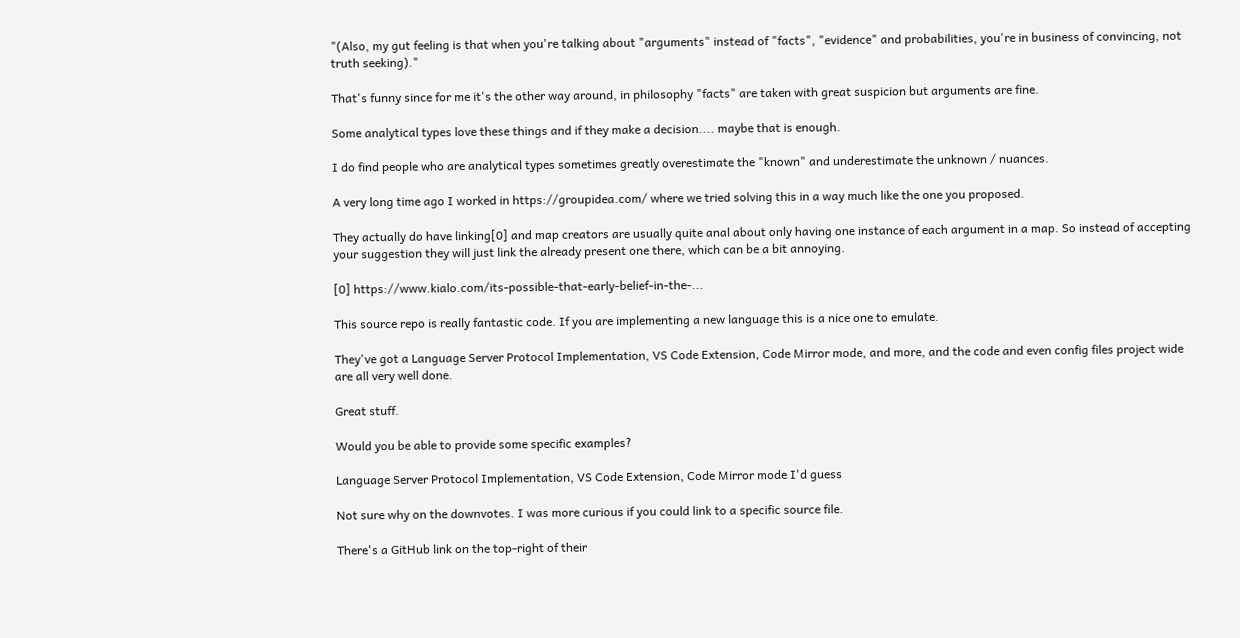"(Also, my gut feeling is that when you're talking about "arguments" instead of "facts", "evidence" and probabilities, you're in business of convincing, not truth seeking)."

That's funny since for me it's the other way around, in philosophy "facts" are taken with great suspicion but arguments are fine.

Some analytical types love these things and if they make a decision.... maybe that is enough.

I do find people who are analytical types sometimes greatly overestimate the "known" and underestimate the unknown / nuances.

A very long time ago I worked in https://groupidea.com/ where we tried solving this in a way much like the one you proposed.

They actually do have linking[0] and map creators are usually quite anal about only having one instance of each argument in a map. So instead of accepting your suggestion they will just link the already present one there, which can be a bit annoying.

[0] https://www.kialo.com/its-possible-that-early-belief-in-the-...

This source repo is really fantastic code. If you are implementing a new language this is a nice one to emulate.

They've got a Language Server Protocol Implementation, VS Code Extension, Code Mirror mode, and more, and the code and even config files project wide are all very well done.

Great stuff.

Would you be able to provide some specific examples?

Language Server Protocol Implementation, VS Code Extension, Code Mirror mode I'd guess

Not sure why on the downvotes. I was more curious if you could link to a specific source file.

There's a GitHub link on the top-right of their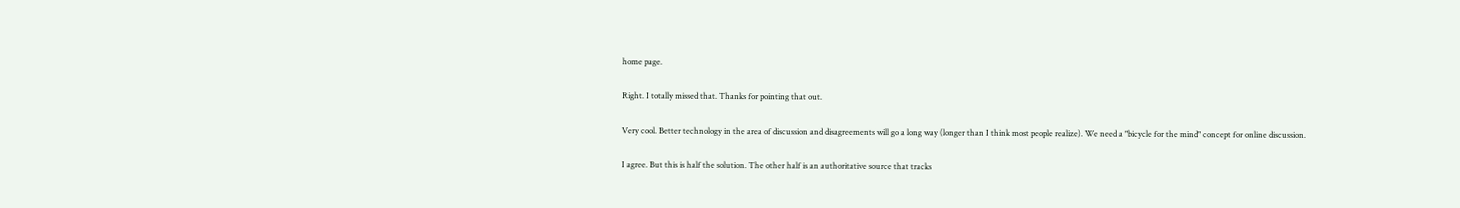home page.

Right. I totally missed that. Thanks for pointing that out.

Very cool. Better technology in the area of discussion and disagreements will go a long way (longer than I think most people realize). We need a "bicycle for the mind" concept for online discussion.

I agree. But this is half the solution. The other half is an authoritative source that tracks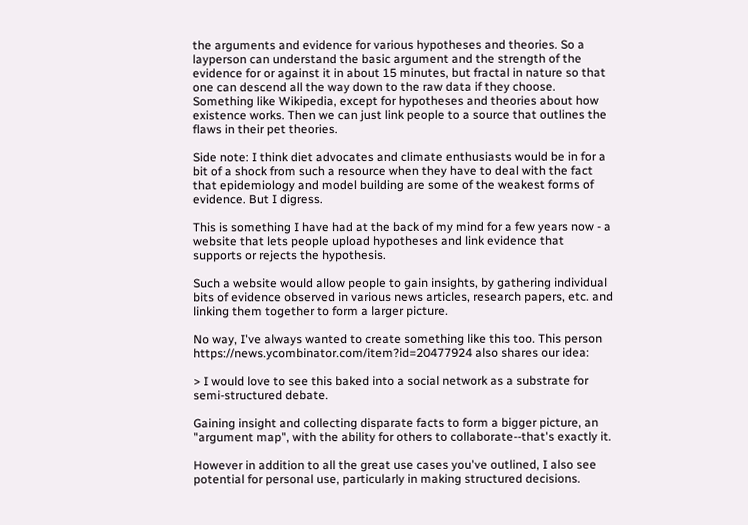the arguments and evidence for various hypotheses and theories. So a layperson can understand the basic argument and the strength of the evidence for or against it in about 15 minutes, but fractal in nature so that one can descend all the way down to the raw data if they choose. Something like Wikipedia, except for hypotheses and theories about how existence works. Then we can just link people to a source that outlines the flaws in their pet theories.

Side note: I think diet advocates and climate enthusiasts would be in for a bit of a shock from such a resource when they have to deal with the fact that epidemiology and model building are some of the weakest forms of evidence. But I digress.

This is something I have had at the back of my mind for a few years now - a website that lets people upload hypotheses and link evidence that supports or rejects the hypothesis.

Such a website would allow people to gain insights, by gathering individual bits of evidence observed in various news articles, research papers, etc. and linking them together to form a larger picture.

No way, I've always wanted to create something like this too. This person https://news.ycombinator.com/item?id=20477924 also shares our idea:

> I would love to see this baked into a social network as a substrate for semi-structured debate.

Gaining insight and collecting disparate facts to form a bigger picture, an "argument map", with the ability for others to collaborate--that's exactly it.

However in addition to all the great use cases you've outlined, I also see potential for personal use, particularly in making structured decisions.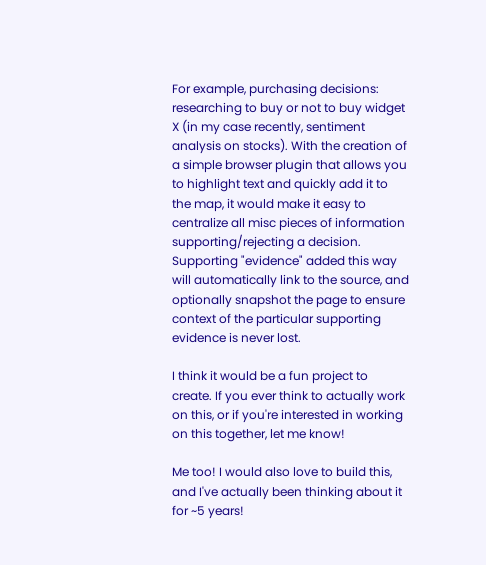For example, purchasing decisions: researching to buy or not to buy widget X (in my case recently, sentiment analysis on stocks). With the creation of a simple browser plugin that allows you to highlight text and quickly add it to the map, it would make it easy to centralize all misc pieces of information supporting/rejecting a decision. Supporting "evidence" added this way will automatically link to the source, and optionally snapshot the page to ensure context of the particular supporting evidence is never lost.

I think it would be a fun project to create. If you ever think to actually work on this, or if you're interested in working on this together, let me know!

Me too! I would also love to build this, and I've actually been thinking about it for ~5 years!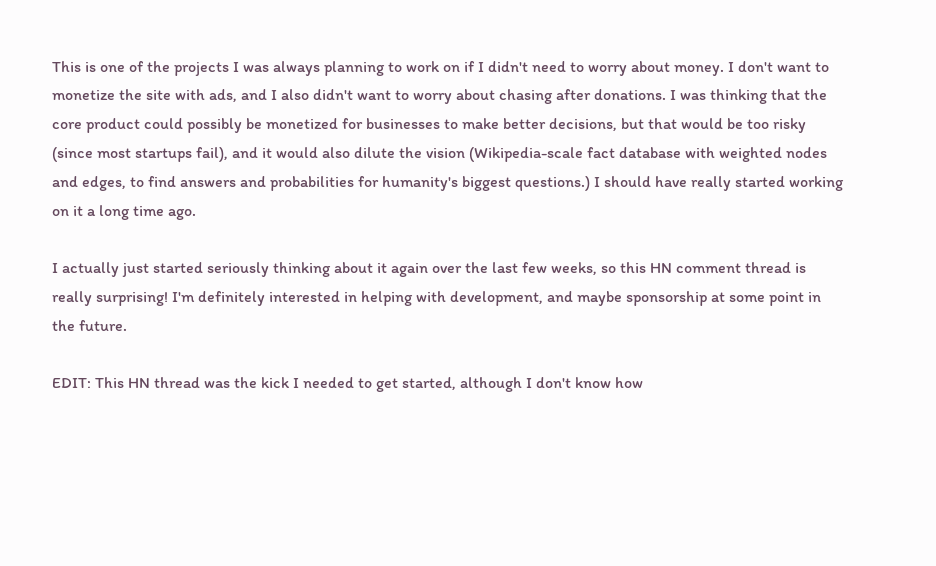This is one of the projects I was always planning to work on if I didn't need to worry about money. I don't want to monetize the site with ads, and I also didn't want to worry about chasing after donations. I was thinking that the core product could possibly be monetized for businesses to make better decisions, but that would be too risky (since most startups fail), and it would also dilute the vision (Wikipedia-scale fact database with weighted nodes and edges, to find answers and probabilities for humanity's biggest questions.) I should have really started working on it a long time ago.

I actually just started seriously thinking about it again over the last few weeks, so this HN comment thread is really surprising! I'm definitely interested in helping with development, and maybe sponsorship at some point in the future.

EDIT: This HN thread was the kick I needed to get started, although I don't know how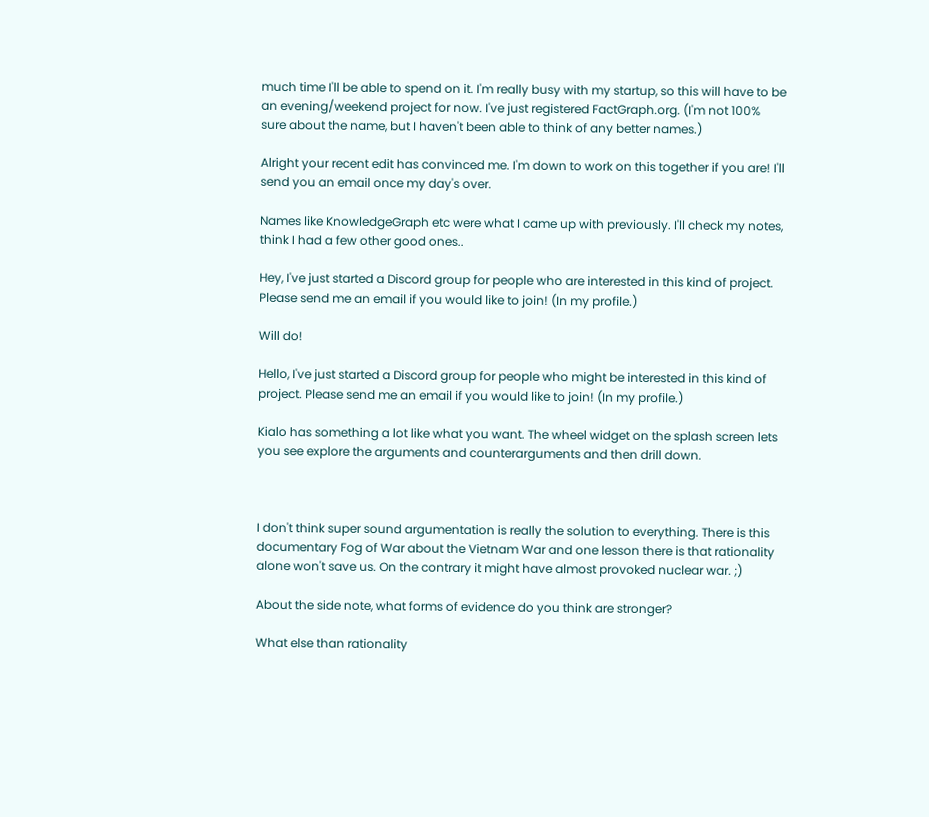much time I'll be able to spend on it. I'm really busy with my startup, so this will have to be an evening/weekend project for now. I've just registered FactGraph.org. (I'm not 100% sure about the name, but I haven't been able to think of any better names.)

Alright your recent edit has convinced me. I'm down to work on this together if you are! I'll send you an email once my day's over.

Names like KnowledgeGraph etc were what I came up with previously. I'll check my notes, think I had a few other good ones..

Hey, I've just started a Discord group for people who are interested in this kind of project. Please send me an email if you would like to join! (In my profile.)

Will do!

Hello, I've just started a Discord group for people who might be interested in this kind of project. Please send me an email if you would like to join! (In my profile.)

Kialo has something a lot like what you want. The wheel widget on the splash screen lets you see explore the arguments and counterarguments and then drill down.



I don't think super sound argumentation is really the solution to everything. There is this documentary Fog of War about the Vietnam War and one lesson there is that rationality alone won't save us. On the contrary it might have almost provoked nuclear war. ;)

About the side note, what forms of evidence do you think are stronger?

What else than rationality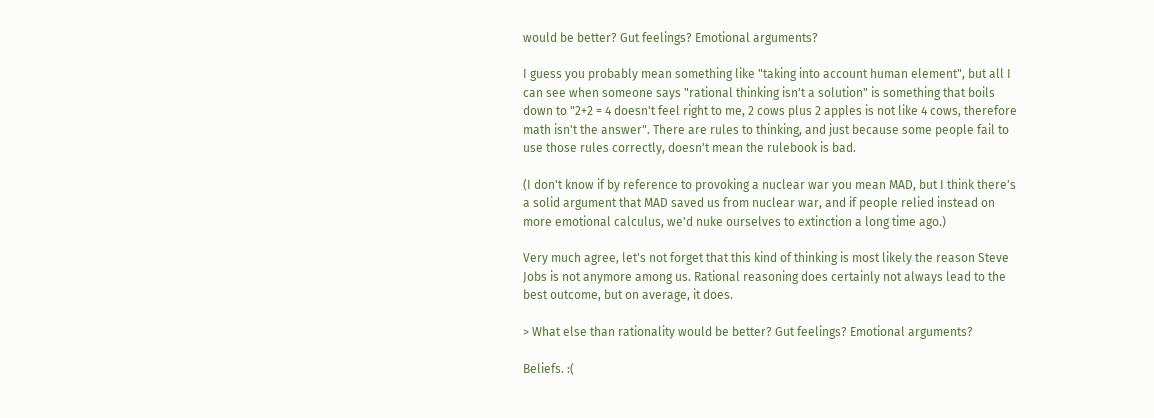would be better? Gut feelings? Emotional arguments?

I guess you probably mean something like "taking into account human element", but all I can see when someone says "rational thinking isn't a solution" is something that boils down to "2+2 = 4 doesn't feel right to me, 2 cows plus 2 apples is not like 4 cows, therefore math isn't the answer". There are rules to thinking, and just because some people fail to use those rules correctly, doesn't mean the rulebook is bad.

(I don't know if by reference to provoking a nuclear war you mean MAD, but I think there's a solid argument that MAD saved us from nuclear war, and if people relied instead on more emotional calculus, we'd nuke ourselves to extinction a long time ago.)

Very much agree, let's not forget that this kind of thinking is most likely the reason Steve Jobs is not anymore among us. Rational reasoning does certainly not always lead to the best outcome, but on average, it does.

> What else than rationality would be better? Gut feelings? Emotional arguments?

Beliefs. :(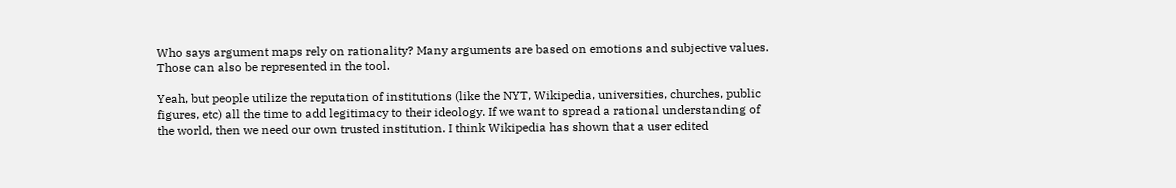Who says argument maps rely on rationality? Many arguments are based on emotions and subjective values. Those can also be represented in the tool.

Yeah, but people utilize the reputation of institutions (like the NYT, Wikipedia, universities, churches, public figures, etc) all the time to add legitimacy to their ideology. If we want to spread a rational understanding of the world, then we need our own trusted institution. I think Wikipedia has shown that a user edited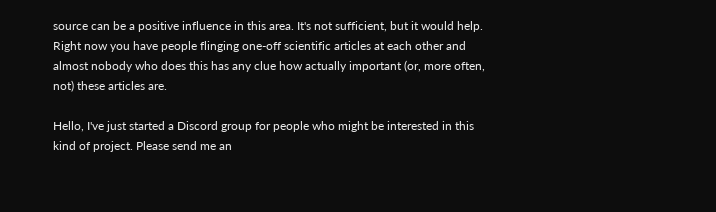source can be a positive influence in this area. It's not sufficient, but it would help. Right now you have people flinging one-off scientific articles at each other and almost nobody who does this has any clue how actually important (or, more often, not) these articles are.

Hello, I've just started a Discord group for people who might be interested in this kind of project. Please send me an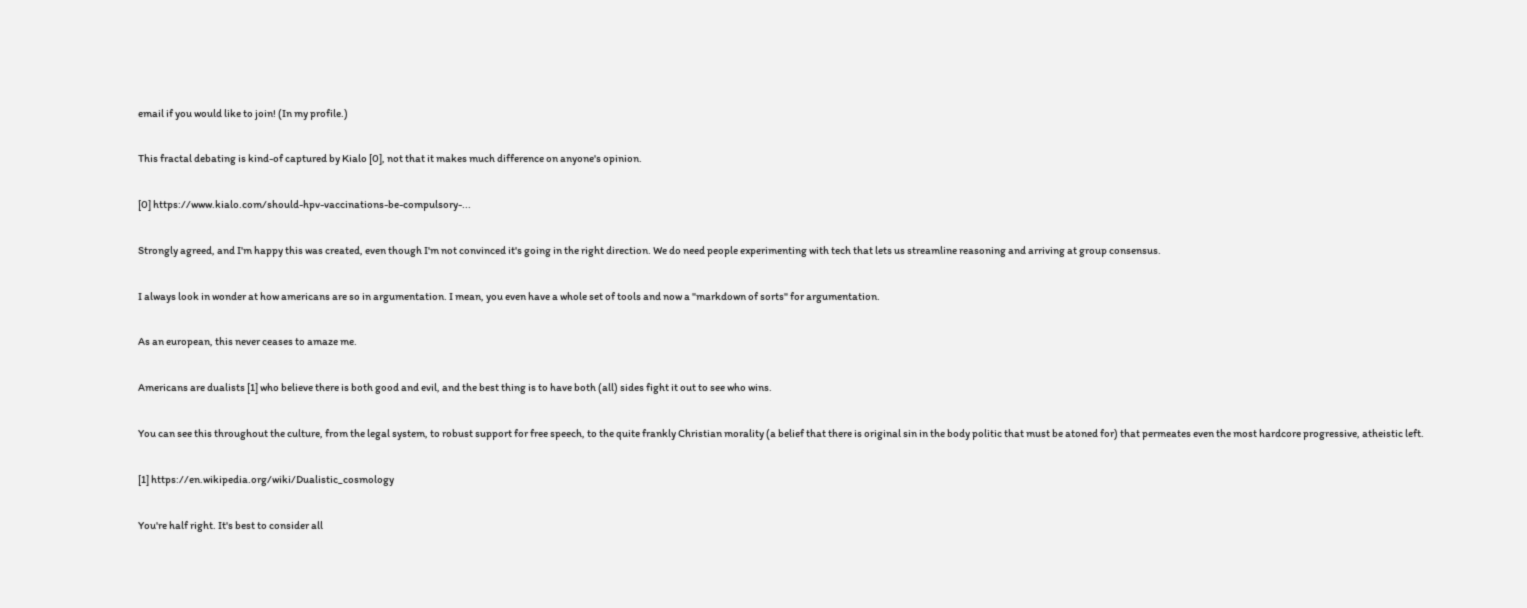email if you would like to join! (In my profile.)

This fractal debating is kind-of captured by Kialo [0], not that it makes much difference on anyone's opinion.

[0] https://www.kialo.com/should-hpv-vaccinations-be-compulsory-...

Strongly agreed, and I'm happy this was created, even though I'm not convinced it's going in the right direction. We do need people experimenting with tech that lets us streamline reasoning and arriving at group consensus.

I always look in wonder at how americans are so in argumentation. I mean, you even have a whole set of tools and now a "markdown of sorts" for argumentation.

As an european, this never ceases to amaze me.

Americans are dualists [1] who believe there is both good and evil, and the best thing is to have both (all) sides fight it out to see who wins.

You can see this throughout the culture, from the legal system, to robust support for free speech, to the quite frankly Christian morality (a belief that there is original sin in the body politic that must be atoned for) that permeates even the most hardcore progressive, atheistic left.

[1] https://en.wikipedia.org/wiki/Dualistic_cosmology

You're half right. It's best to consider all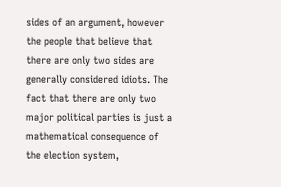sides of an argument, however the people that believe that there are only two sides are generally considered idiots. The fact that there are only two major political parties is just a mathematical consequence of the election system,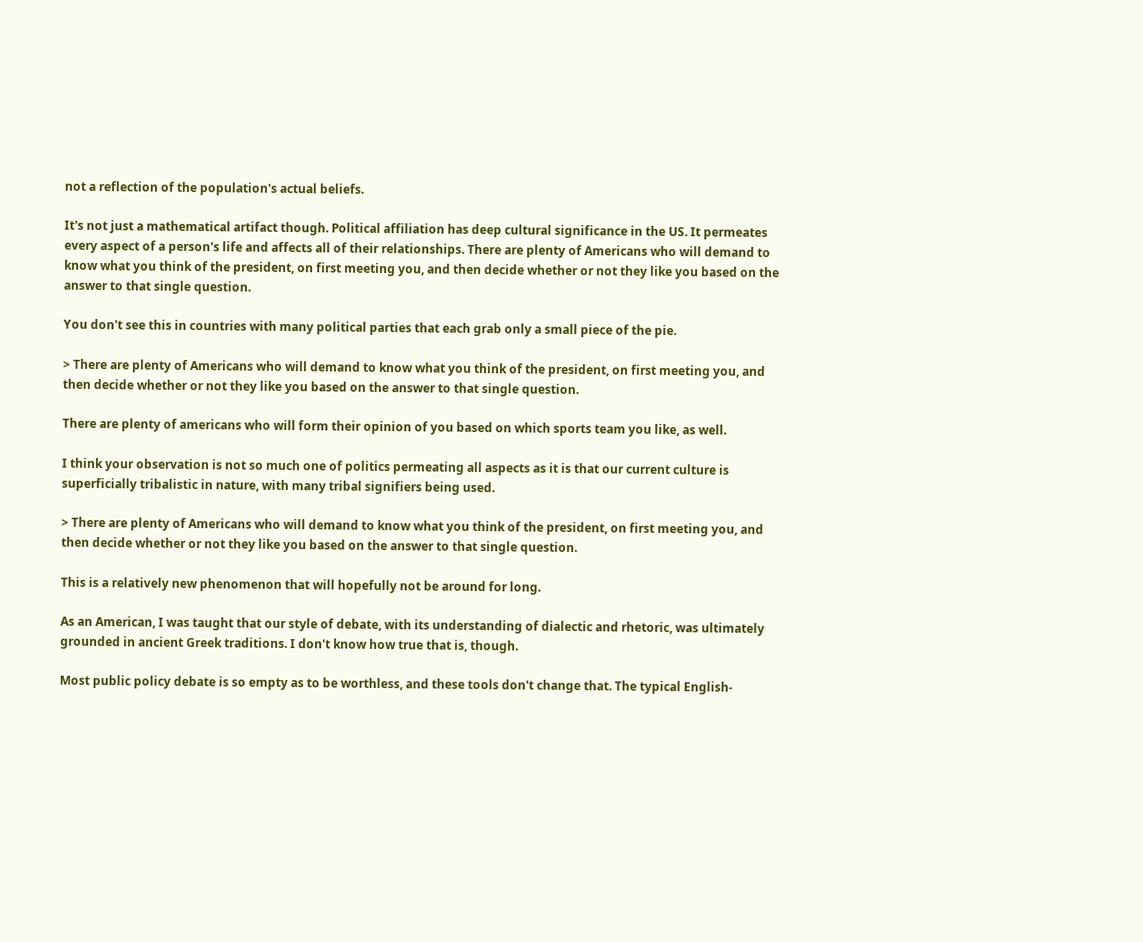not a reflection of the population's actual beliefs.

It's not just a mathematical artifact though. Political affiliation has deep cultural significance in the US. It permeates every aspect of a person's life and affects all of their relationships. There are plenty of Americans who will demand to know what you think of the president, on first meeting you, and then decide whether or not they like you based on the answer to that single question.

You don't see this in countries with many political parties that each grab only a small piece of the pie.

> There are plenty of Americans who will demand to know what you think of the president, on first meeting you, and then decide whether or not they like you based on the answer to that single question.

There are plenty of americans who will form their opinion of you based on which sports team you like, as well.

I think your observation is not so much one of politics permeating all aspects as it is that our current culture is superficially tribalistic in nature, with many tribal signifiers being used.

> There are plenty of Americans who will demand to know what you think of the president, on first meeting you, and then decide whether or not they like you based on the answer to that single question.

This is a relatively new phenomenon that will hopefully not be around for long.

As an American, I was taught that our style of debate, with its understanding of dialectic and rhetoric, was ultimately grounded in ancient Greek traditions. I don't know how true that is, though.

Most public policy debate is so empty as to be worthless, and these tools don't change that. The typical English-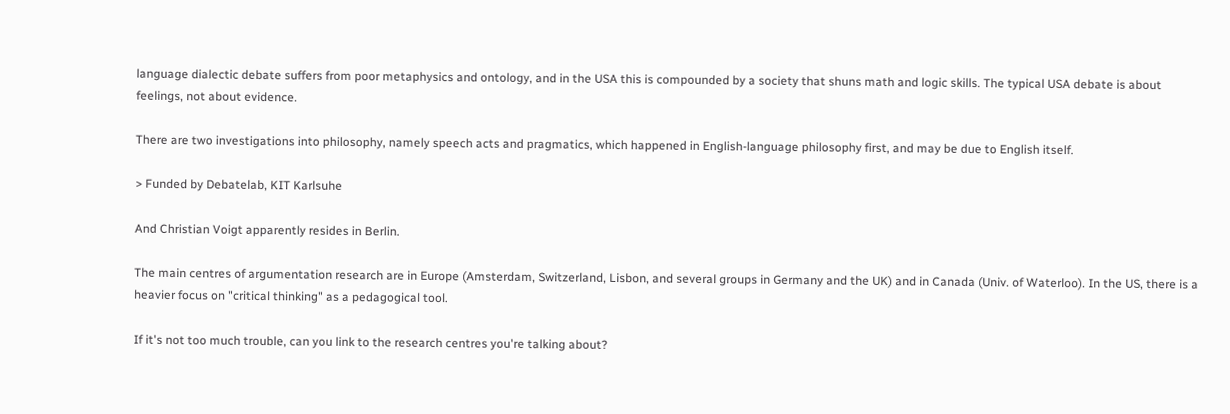language dialectic debate suffers from poor metaphysics and ontology, and in the USA this is compounded by a society that shuns math and logic skills. The typical USA debate is about feelings, not about evidence.

There are two investigations into philosophy, namely speech acts and pragmatics, which happened in English-language philosophy first, and may be due to English itself.

> Funded by Debatelab, KIT Karlsuhe

And Christian Voigt apparently resides in Berlin.

The main centres of argumentation research are in Europe (Amsterdam, Switzerland, Lisbon, and several groups in Germany and the UK) and in Canada (Univ. of Waterloo). In the US, there is a heavier focus on "critical thinking" as a pedagogical tool.

If it's not too much trouble, can you link to the research centres you're talking about?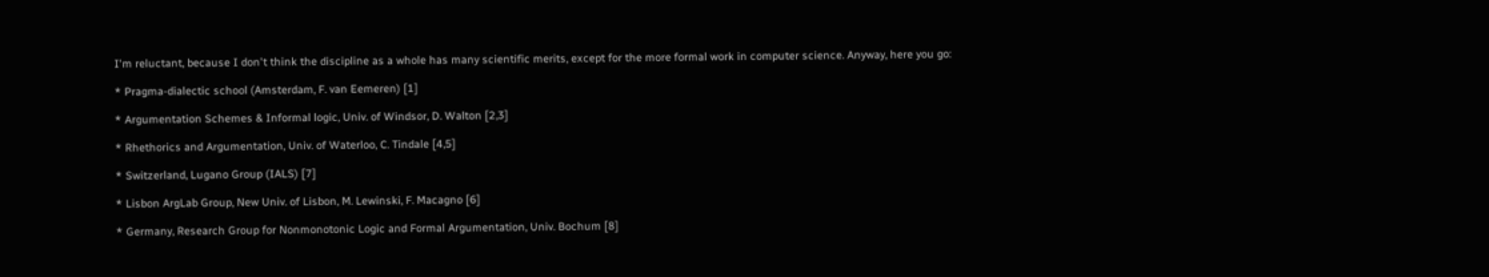I'm reluctant, because I don't think the discipline as a whole has many scientific merits, except for the more formal work in computer science. Anyway, here you go:

* Pragma-dialectic school (Amsterdam, F. van Eemeren) [1]

* Argumentation Schemes & Informal logic, Univ. of Windsor, D. Walton [2,3]

* Rhethorics and Argumentation, Univ. of Waterloo, C. Tindale [4,5]

* Switzerland, Lugano Group (IALS) [7]

* Lisbon ArgLab Group, New Univ. of Lisbon, M. Lewinski, F. Macagno [6]

* Germany, Research Group for Nonmonotonic Logic and Formal Argumentation, Univ. Bochum [8]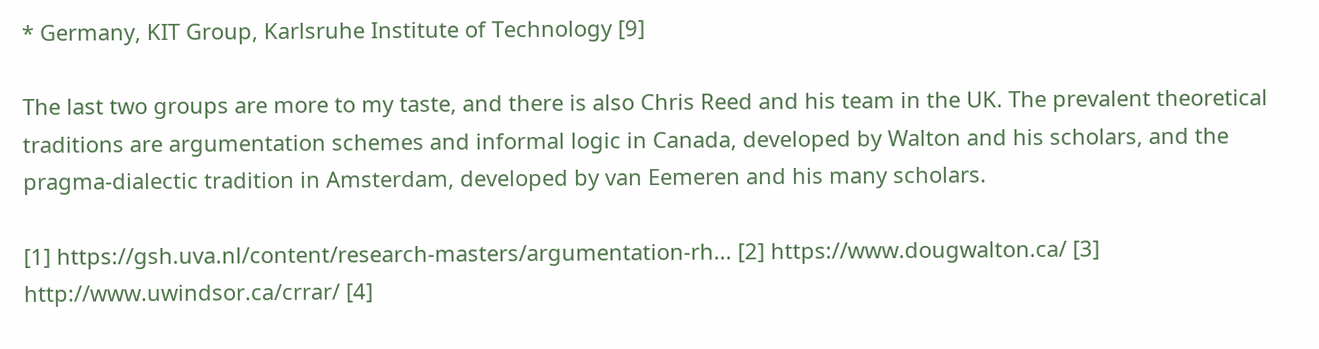* Germany, KIT Group, Karlsruhe Institute of Technology [9]

The last two groups are more to my taste, and there is also Chris Reed and his team in the UK. The prevalent theoretical traditions are argumentation schemes and informal logic in Canada, developed by Walton and his scholars, and the pragma-dialectic tradition in Amsterdam, developed by van Eemeren and his many scholars.

[1] https://gsh.uva.nl/content/research-masters/argumentation-rh... [2] https://www.dougwalton.ca/ [3] http://www.uwindsor.ca/crrar/ [4]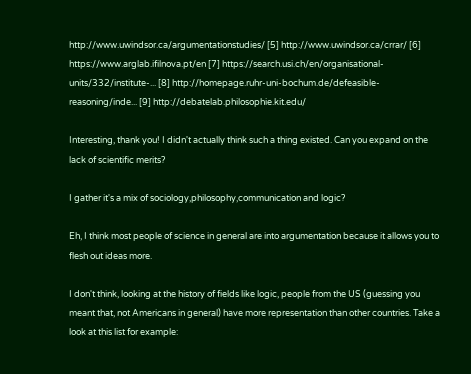http://www.uwindsor.ca/argumentationstudies/ [5] http://www.uwindsor.ca/crrar/ [6] https://www.arglab.ifilnova.pt/en [7] https://search.usi.ch/en/organisational-units/332/institute-... [8] http://homepage.ruhr-uni-bochum.de/defeasible-reasoning/inde... [9] http://debatelab.philosophie.kit.edu/

Interesting, thank you! I didn't actually think such a thing existed. Can you expand on the lack of scientific merits?

I gather it's a mix of sociology,philosophy,communication and logic?

Eh, I think most people of science in general are into argumentation because it allows you to flesh out ideas more.

I don't think, looking at the history of fields like logic, people from the US (guessing you meant that, not Americans in general) have more representation than other countries. Take a look at this list for example: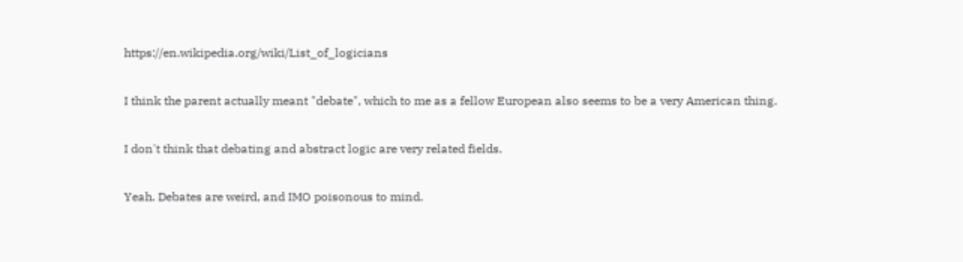https://en.wikipedia.org/wiki/List_of_logicians

I think the parent actually meant "debate", which to me as a fellow European also seems to be a very American thing.

I don't think that debating and abstract logic are very related fields.

Yeah. Debates are weird, and IMO poisonous to mind.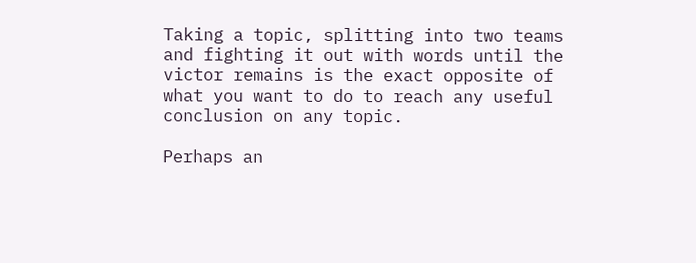Taking a topic, splitting into two teams and fighting it out with words until the victor remains is the exact opposite of what you want to do to reach any useful conclusion on any topic.

Perhaps an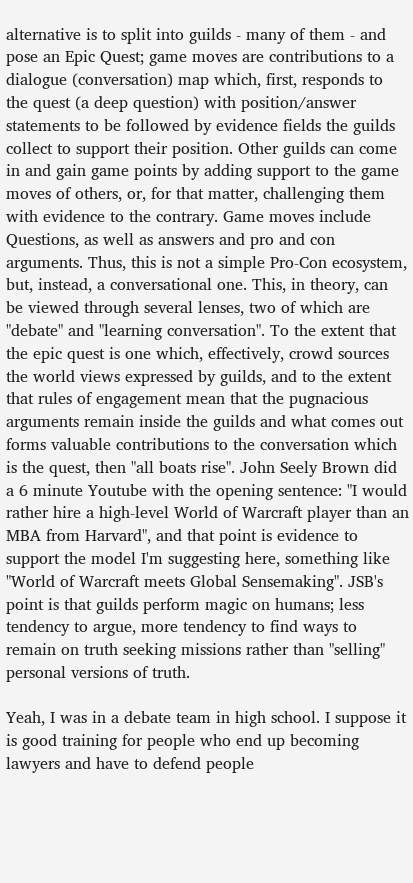alternative is to split into guilds - many of them - and pose an Epic Quest; game moves are contributions to a dialogue (conversation) map which, first, responds to the quest (a deep question) with position/answer statements to be followed by evidence fields the guilds collect to support their position. Other guilds can come in and gain game points by adding support to the game moves of others, or, for that matter, challenging them with evidence to the contrary. Game moves include Questions, as well as answers and pro and con arguments. Thus, this is not a simple Pro-Con ecosystem, but, instead, a conversational one. This, in theory, can be viewed through several lenses, two of which are "debate" and "learning conversation". To the extent that the epic quest is one which, effectively, crowd sources the world views expressed by guilds, and to the extent that rules of engagement mean that the pugnacious arguments remain inside the guilds and what comes out forms valuable contributions to the conversation which is the quest, then "all boats rise". John Seely Brown did a 6 minute Youtube with the opening sentence: "I would rather hire a high-level World of Warcraft player than an MBA from Harvard", and that point is evidence to support the model I'm suggesting here, something like "World of Warcraft meets Global Sensemaking". JSB's point is that guilds perform magic on humans; less tendency to argue, more tendency to find ways to remain on truth seeking missions rather than "selling" personal versions of truth.

Yeah, I was in a debate team in high school. I suppose it is good training for people who end up becoming lawyers and have to defend people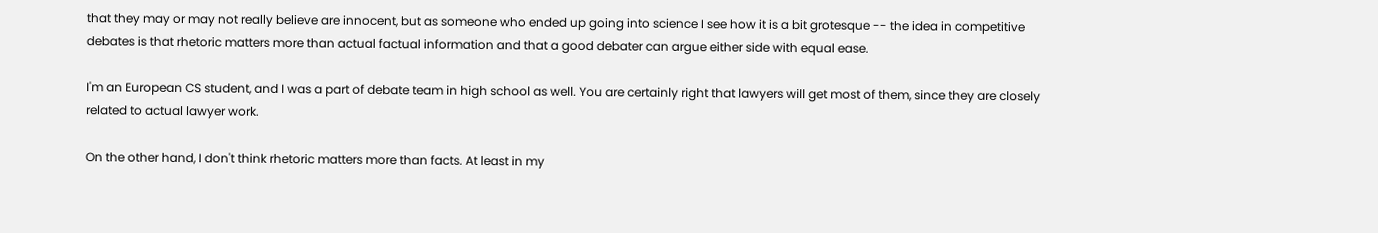that they may or may not really believe are innocent, but as someone who ended up going into science I see how it is a bit grotesque -- the idea in competitive debates is that rhetoric matters more than actual factual information and that a good debater can argue either side with equal ease.

I'm an European CS student, and I was a part of debate team in high school as well. You are certainly right that lawyers will get most of them, since they are closely related to actual lawyer work.

On the other hand, I don't think rhetoric matters more than facts. At least in my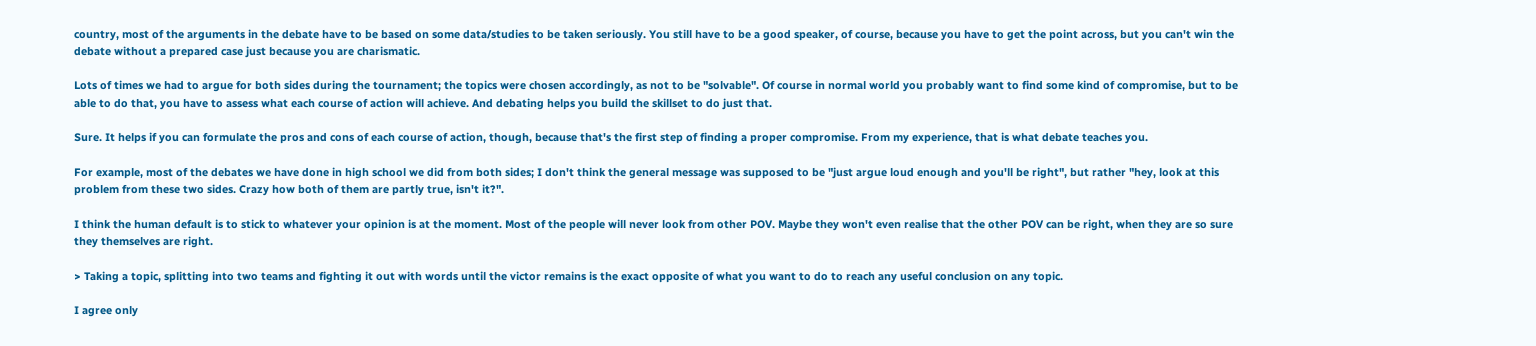country, most of the arguments in the debate have to be based on some data/studies to be taken seriously. You still have to be a good speaker, of course, because you have to get the point across, but you can't win the debate without a prepared case just because you are charismatic.

Lots of times we had to argue for both sides during the tournament; the topics were chosen accordingly, as not to be "solvable". Of course in normal world you probably want to find some kind of compromise, but to be able to do that, you have to assess what each course of action will achieve. And debating helps you build the skillset to do just that.

Sure. It helps if you can formulate the pros and cons of each course of action, though, because that's the first step of finding a proper compromise. From my experience, that is what debate teaches you.

For example, most of the debates we have done in high school we did from both sides; I don't think the general message was supposed to be "just argue loud enough and you'll be right", but rather "hey, look at this problem from these two sides. Crazy how both of them are partly true, isn't it?".

I think the human default is to stick to whatever your opinion is at the moment. Most of the people will never look from other POV. Maybe they won't even realise that the other POV can be right, when they are so sure they themselves are right.

> Taking a topic, splitting into two teams and fighting it out with words until the victor remains is the exact opposite of what you want to do to reach any useful conclusion on any topic.

I agree only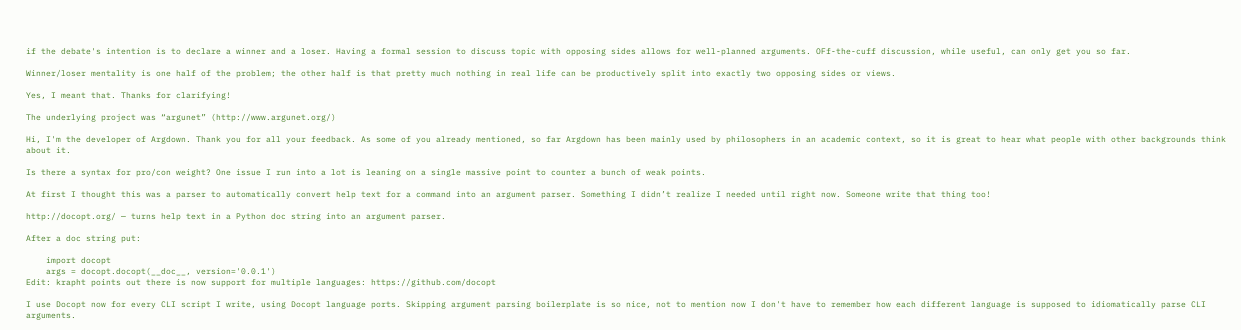if the debate's intention is to declare a winner and a loser. Having a formal session to discuss topic with opposing sides allows for well-planned arguments. OFf-the-cuff discussion, while useful, can only get you so far.

Winner/loser mentality is one half of the problem; the other half is that pretty much nothing in real life can be productively split into exactly two opposing sides or views.

Yes, I meant that. Thanks for clarifying!

The underlying project was “argunet” (http://www.argunet.org/)

Hi, I'm the developer of Argdown. Thank you for all your feedback. As some of you already mentioned, so far Argdown has been mainly used by philosophers in an academic context, so it is great to hear what people with other backgrounds think about it.

Is there a syntax for pro/con weight? One issue I run into a lot is leaning on a single massive point to counter a bunch of weak points.

At first I thought this was a parser to automatically convert help text for a command into an argument parser. Something I didn’t realize I needed until right now. Someone write that thing too!

http://docopt.org/ — turns help text in a Python doc string into an argument parser.

After a doc string put:

    import docopt
    args = docopt.docopt(__doc__, version='0.0.1')
Edit: krapht points out there is now support for multiple languages: https://github.com/docopt

I use Docopt now for every CLI script I write, using Docopt language ports. Skipping argument parsing boilerplate is so nice, not to mention now I don't have to remember how each different language is supposed to idiomatically parse CLI arguments.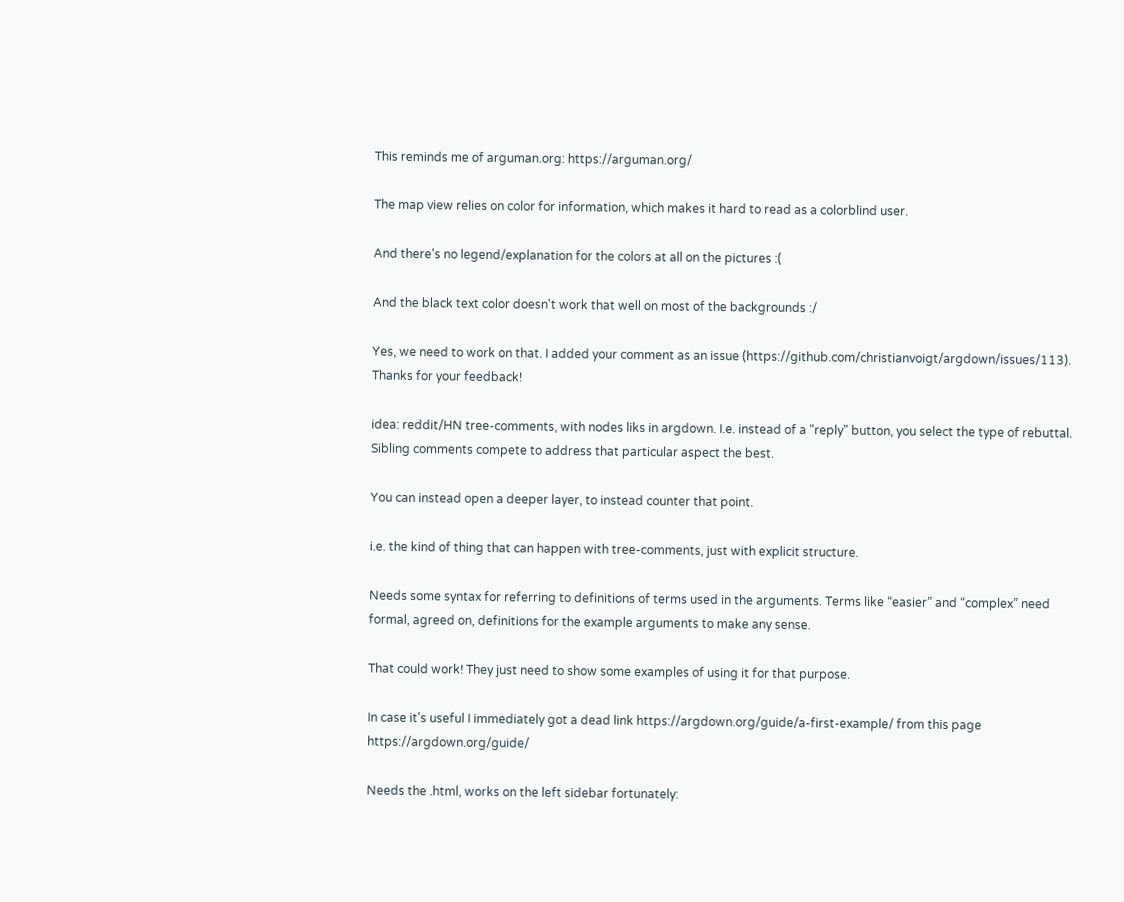This reminds me of arguman.org: https://arguman.org/

The map view relies on color for information, which makes it hard to read as a colorblind user.

And there's no legend/explanation for the colors at all on the pictures :(

And the black text color doesn't work that well on most of the backgrounds :/

Yes, we need to work on that. I added your comment as an issue (https://github.com/christianvoigt/argdown/issues/113). Thanks for your feedback!

idea: reddit/HN tree-comments, with nodes liks in argdown. I.e. instead of a "reply" button, you select the type of rebuttal. Sibling comments compete to address that particular aspect the best.

You can instead open a deeper layer, to instead counter that point.

i.e. the kind of thing that can happen with tree-comments, just with explicit structure.

Needs some syntax for referring to definitions of terms used in the arguments. Terms like “easier” and “complex” need formal, agreed on, definitions for the example arguments to make any sense.

That could work! They just need to show some examples of using it for that purpose.

In case it's useful I immediately got a dead link https://argdown.org/guide/a-first-example/ from this page https://argdown.org/guide/

Needs the .html, works on the left sidebar fortunately: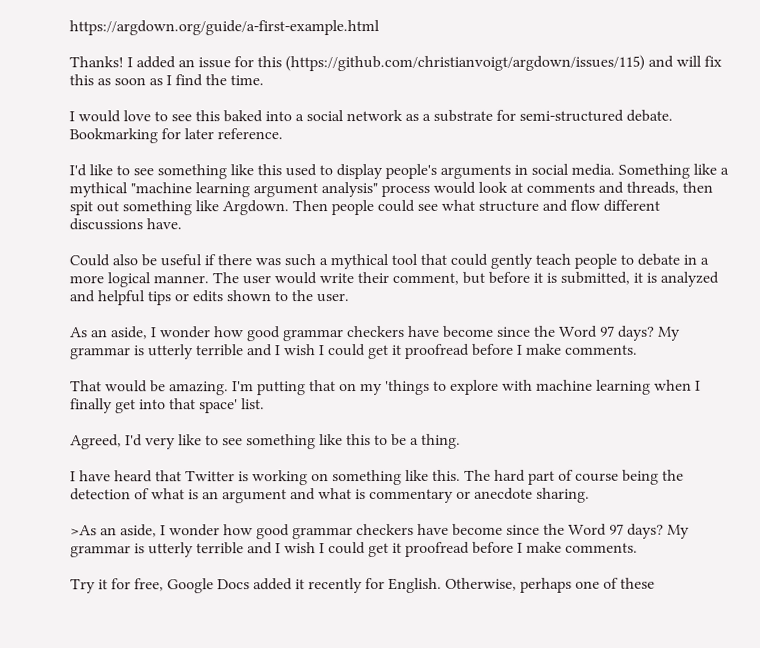https://argdown.org/guide/a-first-example.html

Thanks! I added an issue for this (https://github.com/christianvoigt/argdown/issues/115) and will fix this as soon as I find the time.

I would love to see this baked into a social network as a substrate for semi-structured debate. Bookmarking for later reference.

I'd like to see something like this used to display people's arguments in social media. Something like a mythical "machine learning argument analysis" process would look at comments and threads, then spit out something like Argdown. Then people could see what structure and flow different discussions have.

Could also be useful if there was such a mythical tool that could gently teach people to debate in a more logical manner. The user would write their comment, but before it is submitted, it is analyzed and helpful tips or edits shown to the user.

As an aside, I wonder how good grammar checkers have become since the Word 97 days? My grammar is utterly terrible and I wish I could get it proofread before I make comments.

That would be amazing. I'm putting that on my 'things to explore with machine learning when I finally get into that space' list.

Agreed, I'd very like to see something like this to be a thing.

I have heard that Twitter is working on something like this. The hard part of course being the detection of what is an argument and what is commentary or anecdote sharing.

>As an aside, I wonder how good grammar checkers have become since the Word 97 days? My grammar is utterly terrible and I wish I could get it proofread before I make comments.

Try it for free, Google Docs added it recently for English. Otherwise, perhaps one of these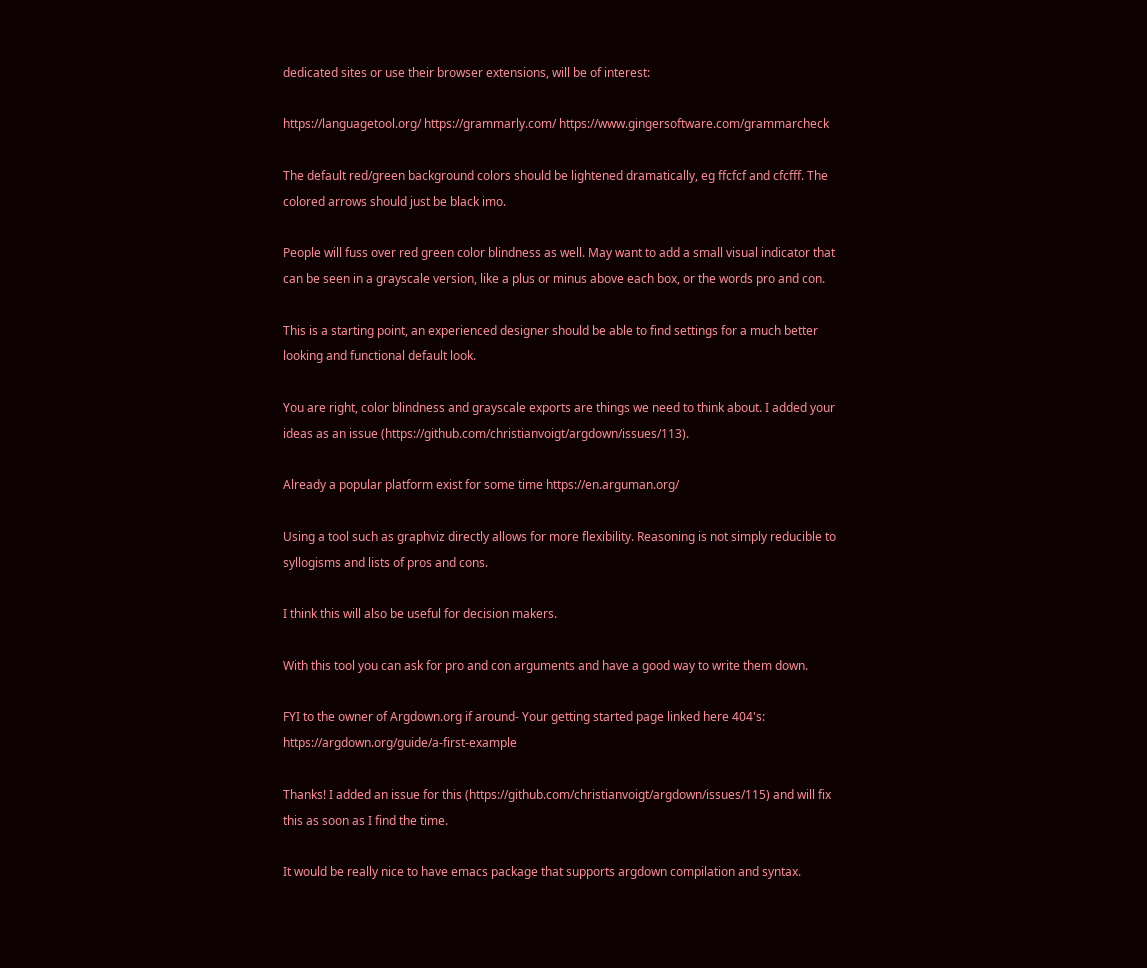dedicated sites or use their browser extensions, will be of interest:

https://languagetool.org/ https://grammarly.com/ https://www.gingersoftware.com/grammarcheck

The default red/green background colors should be lightened dramatically, eg ffcfcf and cfcfff. The colored arrows should just be black imo.

People will fuss over red green color blindness as well. May want to add a small visual indicator that can be seen in a grayscale version, like a plus or minus above each box, or the words pro and con.

This is a starting point, an experienced designer should be able to find settings for a much better looking and functional default look.

You are right, color blindness and grayscale exports are things we need to think about. I added your ideas as an issue (https://github.com/christianvoigt/argdown/issues/113).

Already a popular platform exist for some time https://en.arguman.org/

Using a tool such as graphviz directly allows for more flexibility. Reasoning is not simply reducible to syllogisms and lists of pros and cons.

I think this will also be useful for decision makers.

With this tool you can ask for pro and con arguments and have a good way to write them down.

FYI to the owner of Argdown.org if around- Your getting started page linked here 404's: https://argdown.org/guide/a-first-example

Thanks! I added an issue for this (https://github.com/christianvoigt/argdown/issues/115) and will fix this as soon as I find the time.

It would be really nice to have emacs package that supports argdown compilation and syntax.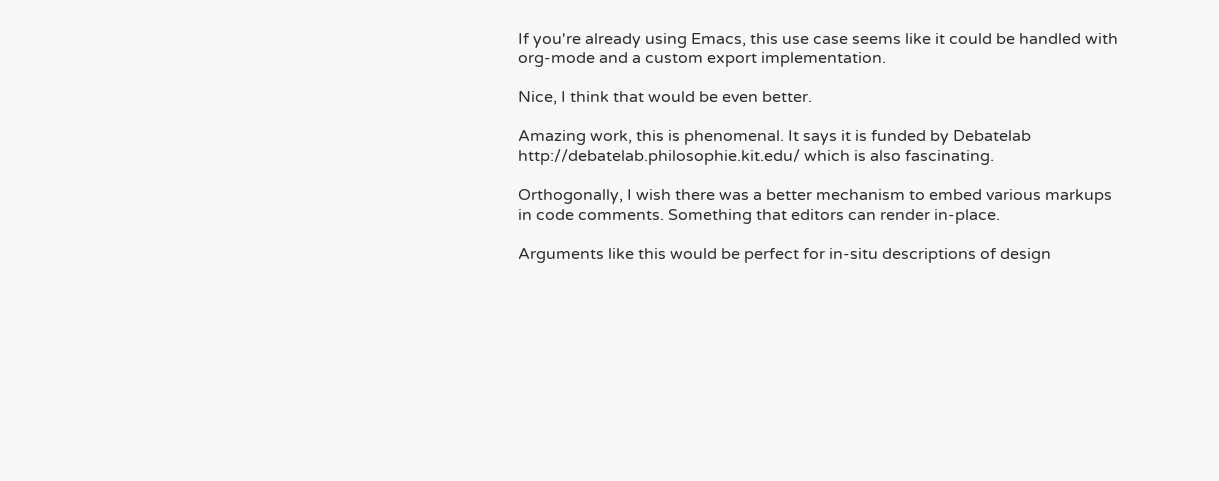If you're already using Emacs, this use case seems like it could be handled with org-mode and a custom export implementation.

Nice, I think that would be even better.

Amazing work, this is phenomenal. It says it is funded by Debatelab http://debatelab.philosophie.kit.edu/ which is also fascinating.

Orthogonally, I wish there was a better mechanism to embed various markups in code comments. Something that editors can render in-place.

Arguments like this would be perfect for in-situ descriptions of design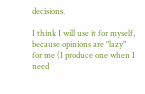decisions.

I think I will use it for myself, because opinions are "lazy" for me (I produce one when I need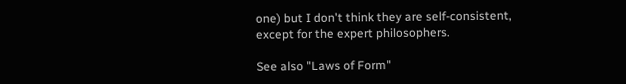one) but I don't think they are self-consistent, except for the expert philosophers.

See also "Laws of Form"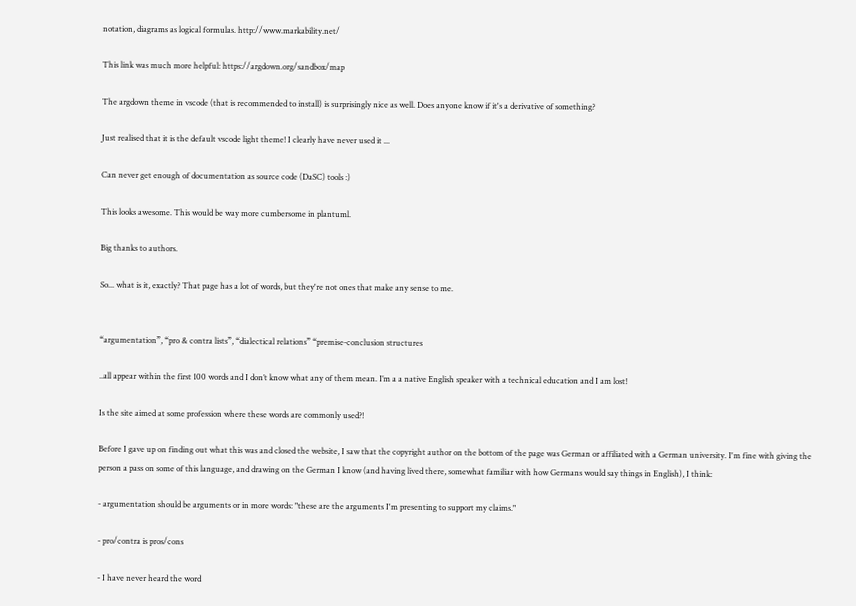notation, diagrams as logical formulas. http://www.markability.net/

This link was much more helpful: https://argdown.org/sandbox/map

The argdown theme in vscode (that is recommended to install) is surprisingly nice as well. Does anyone know if it's a derivative of something?

Just realised that it is the default vscode light theme! I clearly have never used it ...

Can never get enough of documentation as source code (DaSC) tools :)

This looks awesome. This would be way more cumbersome in plantuml.

Big thanks to authors.

So... what is it, exactly? That page has a lot of words, but they're not ones that make any sense to me.


“argumentation”, “pro & contra lists”, “dialectical relations” “premise-conclusion structures

..all appear within the first 100 words and I don’t know what any of them mean. I’m a a native English speaker with a technical education and I am lost!

Is the site aimed at some profession where these words are commonly used?!

Before I gave up on finding out what this was and closed the website, I saw that the copyright author on the bottom of the page was German or affiliated with a German university. I'm fine with giving the person a pass on some of this language, and drawing on the German I know (and having lived there, somewhat familiar with how Germans would say things in English), I think:

- argumentation should be arguments or in more words: "these are the arguments I'm presenting to support my claims."

- pro/contra is pros/cons

- I have never heard the word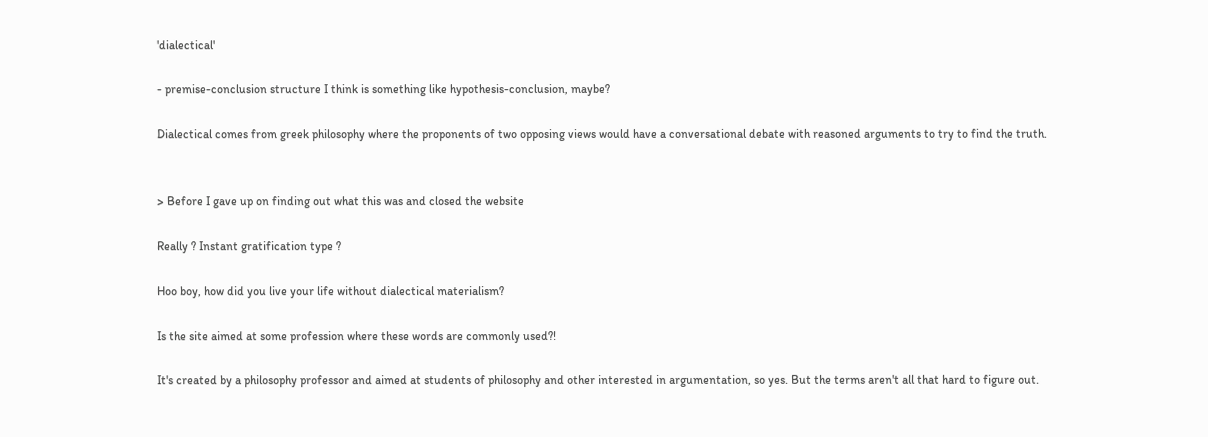'dialectical'

- premise-conclusion structure I think is something like hypothesis-conclusion, maybe?

Dialectical comes from greek philosophy where the proponents of two opposing views would have a conversational debate with reasoned arguments to try to find the truth.


> Before I gave up on finding out what this was and closed the website

Really ? Instant gratification type ?

Hoo boy, how did you live your life without dialectical materialism?

Is the site aimed at some profession where these words are commonly used?!

It's created by a philosophy professor and aimed at students of philosophy and other interested in argumentation, so yes. But the terms aren't all that hard to figure out.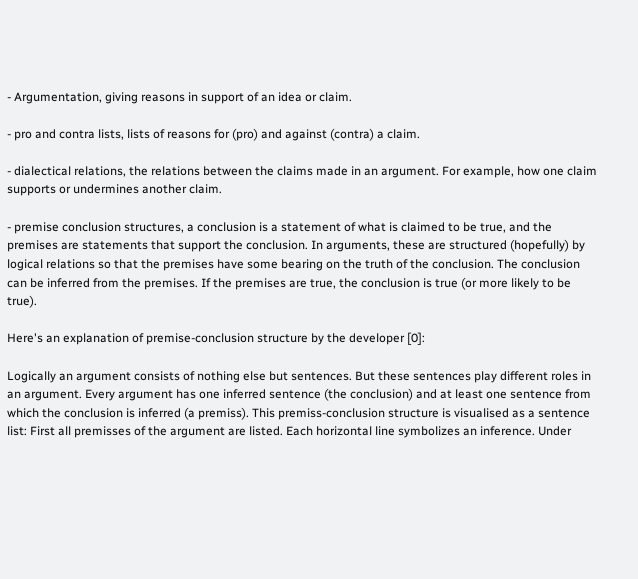- Argumentation, giving reasons in support of an idea or claim.

- pro and contra lists, lists of reasons for (pro) and against (contra) a claim.

- dialectical relations, the relations between the claims made in an argument. For example, how one claim supports or undermines another claim.

- premise conclusion structures, a conclusion is a statement of what is claimed to be true, and the premises are statements that support the conclusion. In arguments, these are structured (hopefully) by logical relations so that the premises have some bearing on the truth of the conclusion. The conclusion can be inferred from the premises. If the premises are true, the conclusion is true (or more likely to be true).

Here's an explanation of premise-conclusion structure by the developer [0]:

Logically an argument consists of nothing else but sentences. But these sentences play different roles in an argument. Every argument has one inferred sentence (the conclusion) and at least one sentence from which the conclusion is inferred (a premiss). This premiss-conclusion structure is visualised as a sentence list: First all premisses of the argument are listed. Each horizontal line symbolizes an inference. Under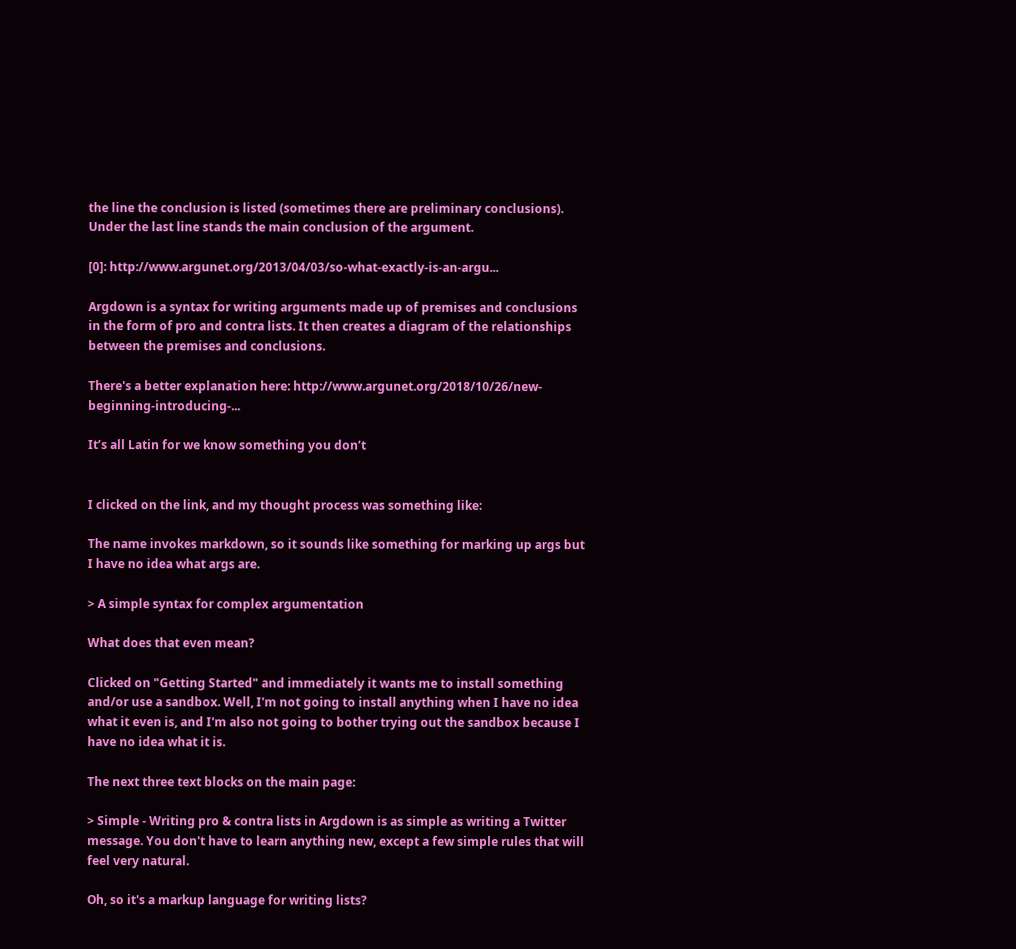the line the conclusion is listed (sometimes there are preliminary conclusions). Under the last line stands the main conclusion of the argument.

[0]: http://www.argunet.org/2013/04/03/so-what-exactly-is-an-argu...

Argdown is a syntax for writing arguments made up of premises and conclusions in the form of pro and contra lists. It then creates a diagram of the relationships between the premises and conclusions.

There's a better explanation here: http://www.argunet.org/2018/10/26/new-beginning-introducing-...

It’s all Latin for we know something you don’t


I clicked on the link, and my thought process was something like:

The name invokes markdown, so it sounds like something for marking up args but I have no idea what args are.

> A simple syntax for complex argumentation

What does that even mean?

Clicked on "Getting Started" and immediately it wants me to install something and/or use a sandbox. Well, I'm not going to install anything when I have no idea what it even is, and I'm also not going to bother trying out the sandbox because I have no idea what it is.

The next three text blocks on the main page:

> Simple - Writing pro & contra lists in Argdown is as simple as writing a Twitter message. You don't have to learn anything new, except a few simple rules that will feel very natural.

Oh, so it's a markup language for writing lists?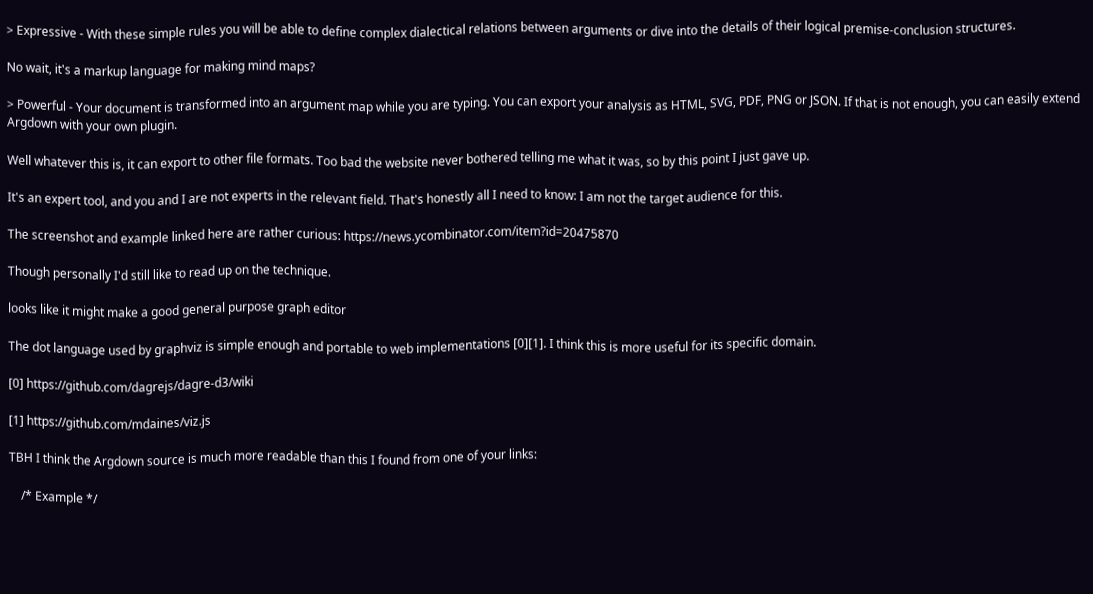> Expressive - With these simple rules you will be able to define complex dialectical relations between arguments or dive into the details of their logical premise-conclusion structures.

No wait, it's a markup language for making mind maps?

> Powerful - Your document is transformed into an argument map while you are typing. You can export your analysis as HTML, SVG, PDF, PNG or JSON. If that is not enough, you can easily extend Argdown with your own plugin.

Well whatever this is, it can export to other file formats. Too bad the website never bothered telling me what it was, so by this point I just gave up.

It's an expert tool, and you and I are not experts in the relevant field. That's honestly all I need to know: I am not the target audience for this.

The screenshot and example linked here are rather curious: https://news.ycombinator.com/item?id=20475870

Though personally I'd still like to read up on the technique.

looks like it might make a good general purpose graph editor

The dot language used by graphviz is simple enough and portable to web implementations [0][1]. I think this is more useful for its specific domain.

[0] https://github.com/dagrejs/dagre-d3/wiki

[1] https://github.com/mdaines/viz.js

TBH I think the Argdown source is much more readable than this I found from one of your links:

    /* Example */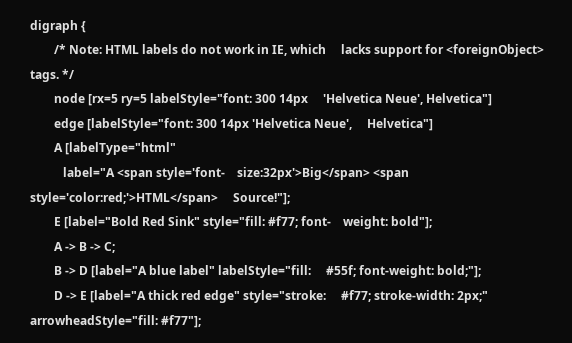digraph {
        /* Note: HTML labels do not work in IE, which     lacks support for <foreignObject> tags. */
        node [rx=5 ry=5 labelStyle="font: 300 14px     'Helvetica Neue', Helvetica"]
        edge [labelStyle="font: 300 14px 'Helvetica Neue',     Helvetica"]
        A [labelType="html"
           label="A <span style='font-    size:32px'>Big</span> <span style='color:red;'>HTML</span>     Source!"];
        E [label="Bold Red Sink" style="fill: #f77; font-    weight: bold"];
        A -> B -> C;
        B -> D [label="A blue label" labelStyle="fill:     #55f; font-weight: bold;"];
        D -> E [label="A thick red edge" style="stroke:     #f77; stroke-width: 2px;" arrowheadStyle="fill: #f77"];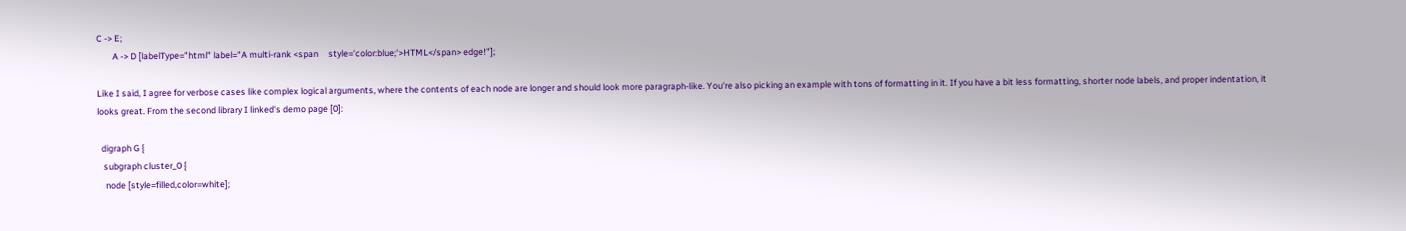C -> E;
        A -> D [labelType="html" label="A multi-rank <span     style='color:blue;'>HTML</span> edge!"];

Like I said, I agree for verbose cases like complex logical arguments, where the contents of each node are longer and should look more paragraph-like. You're also picking an example with tons of formatting in it. If you have a bit less formatting, shorter node labels, and proper indentation, it looks great. From the second library I linked's demo page [0]:

  digraph G {
   subgraph cluster_0 {
    node [style=filled,color=white];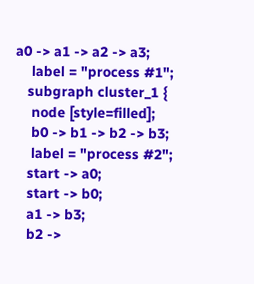a0 -> a1 -> a2 -> a3;
    label = "process #1";
   subgraph cluster_1 {
    node [style=filled];
    b0 -> b1 -> b2 -> b3;
    label = "process #2";
   start -> a0;
   start -> b0;
   a1 -> b3;
   b2 ->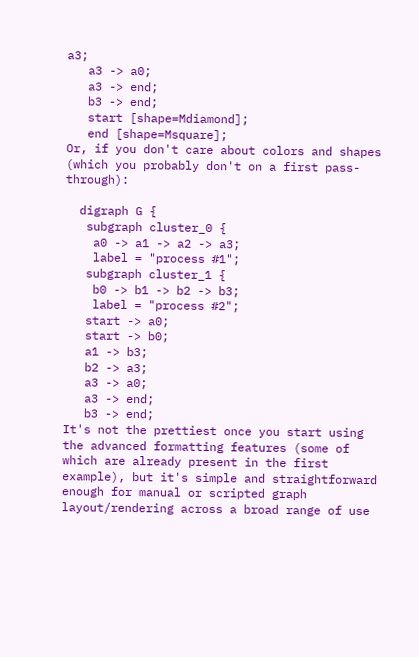a3;
   a3 -> a0;
   a3 -> end;
   b3 -> end;
   start [shape=Mdiamond];
   end [shape=Msquare];
Or, if you don't care about colors and shapes (which you probably don't on a first pass-through):

  digraph G {
   subgraph cluster_0 {
    a0 -> a1 -> a2 -> a3;
    label = "process #1";
   subgraph cluster_1 {
    b0 -> b1 -> b2 -> b3;
    label = "process #2";
   start -> a0;
   start -> b0;
   a1 -> b3;
   b2 -> a3;
   a3 -> a0;
   a3 -> end;
   b3 -> end;
It's not the prettiest once you start using the advanced formatting features (some of which are already present in the first example), but it's simple and straightforward enough for manual or scripted graph layout/rendering across a broad range of use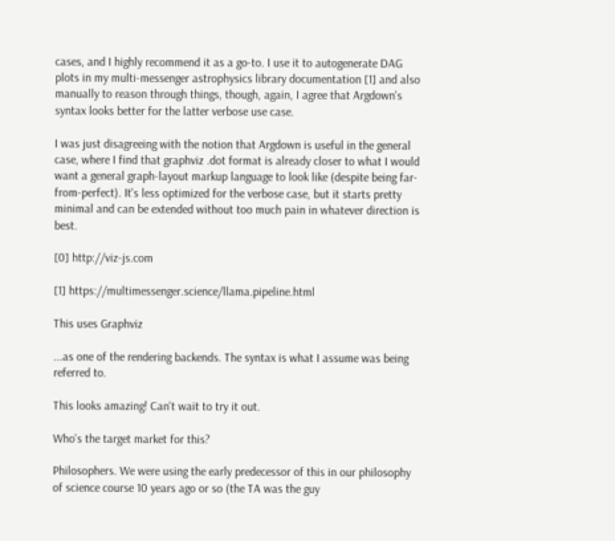cases, and I highly recommend it as a go-to. I use it to autogenerate DAG plots in my multi-messenger astrophysics library documentation [1] and also manually to reason through things, though, again, I agree that Argdown's syntax looks better for the latter verbose use case.

I was just disagreeing with the notion that Argdown is useful in the general case, where I find that graphviz .dot format is already closer to what I would want a general graph-layout markup language to look like (despite being far-from-perfect). It's less optimized for the verbose case, but it starts pretty minimal and can be extended without too much pain in whatever direction is best.

[0] http://viz-js.com

[1] https://multimessenger.science/llama.pipeline.html

This uses Graphviz

...as one of the rendering backends. The syntax is what I assume was being referred to.

This looks amazing! Can't wait to try it out.

Who's the target market for this?

Philosophers. We were using the early predecessor of this in our philosophy of science course 10 years ago or so (the TA was the guy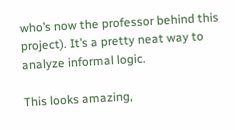who’s now the professor behind this project). It’s a pretty neat way to analyze informal logic.

This looks amazing,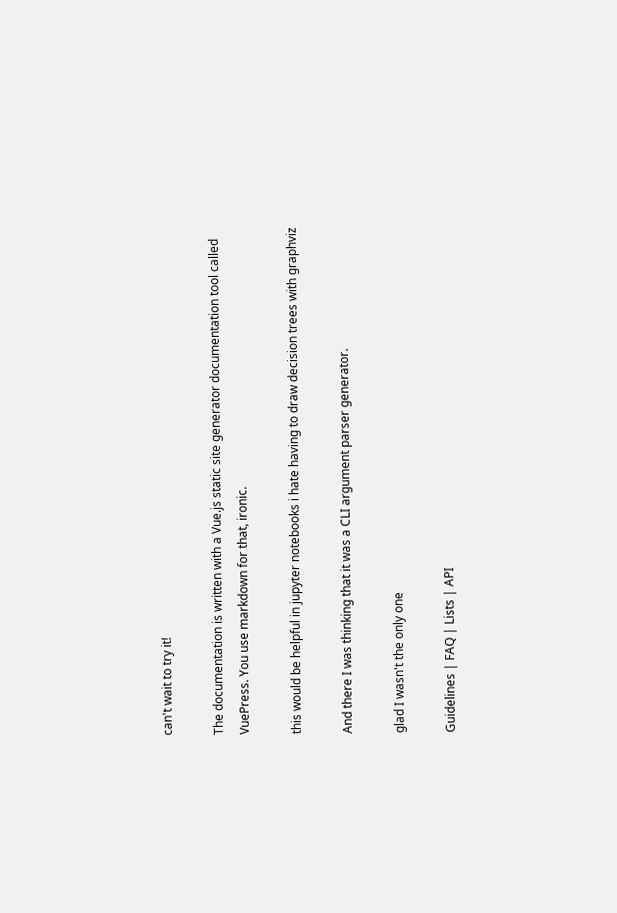can't wait to try it!

The documentation is written with a Vue.js static site generator documentation tool called VuePress. You use markdown for that, ironic.

this would be helpful in jupyter notebooks i hate having to draw decision trees with graphviz

And there I was thinking that it was a CLI argument parser generator.

glad I wasn't the only one

Guidelines | FAQ | Lists | API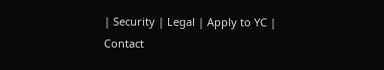| Security | Legal | Apply to YC | Contact